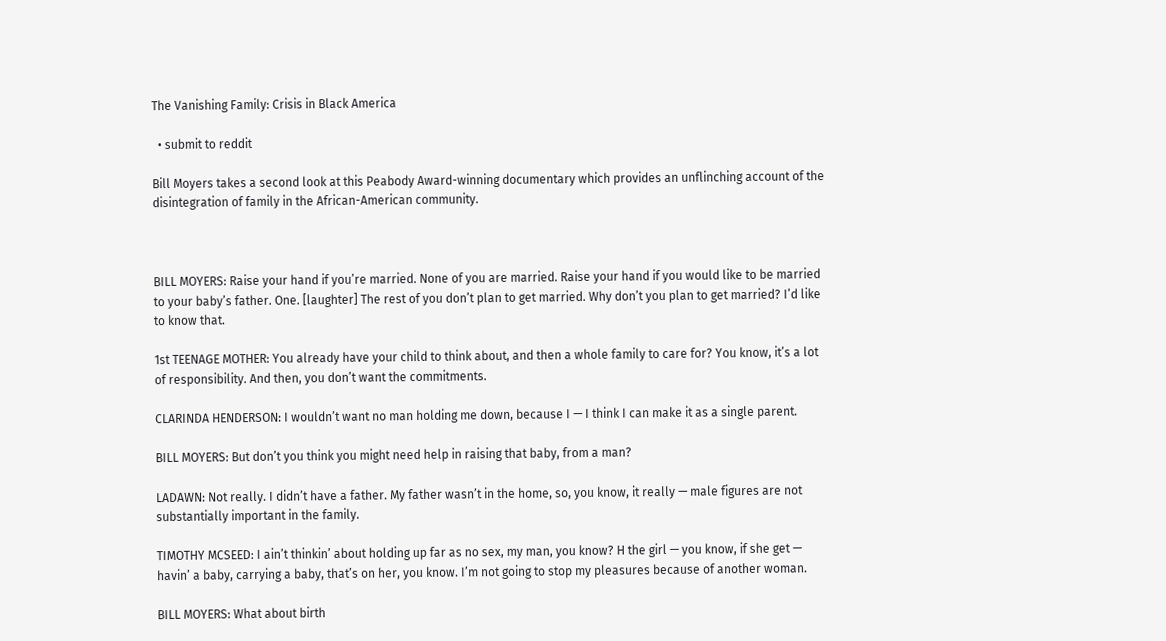The Vanishing Family: Crisis in Black America

  • submit to reddit

Bill Moyers takes a second look at this Peabody Award-winning documentary which provides an unflinching account of the disintegration of family in the African-American community.



BILL MOYERS: Raise your hand if you’re married. None of you are married. Raise your hand if you would like to be married to your baby’s father. One. [laughter] The rest of you don’t plan to get married. Why don’t you plan to get married? I’d like to know that.

1st TEENAGE MOTHER: You already have your child to think about, and then a whole family to care for? You know, it’s a lot of responsibility. And then, you don’t want the commitments.

CLARINDA HENDERSON: I wouldn’t want no man holding me down, because I — I think I can make it as a single parent.

BILL MOYERS: But don’t you think you might need help in raising that baby, from a man?

LADAWN: Not really. I didn’t have a father. My father wasn’t in the home, so, you know, it really — male figures are not substantially important in the family.

TIMOTHY MCSEED: I ain’t thinkin’ about holding up far as no sex, my man, you know? H the girl — you know, if she get — havin’ a baby, carrying a baby, that’s on her, you know. I’m not going to stop my pleasures because of another woman.

BILL MOYERS: What about birth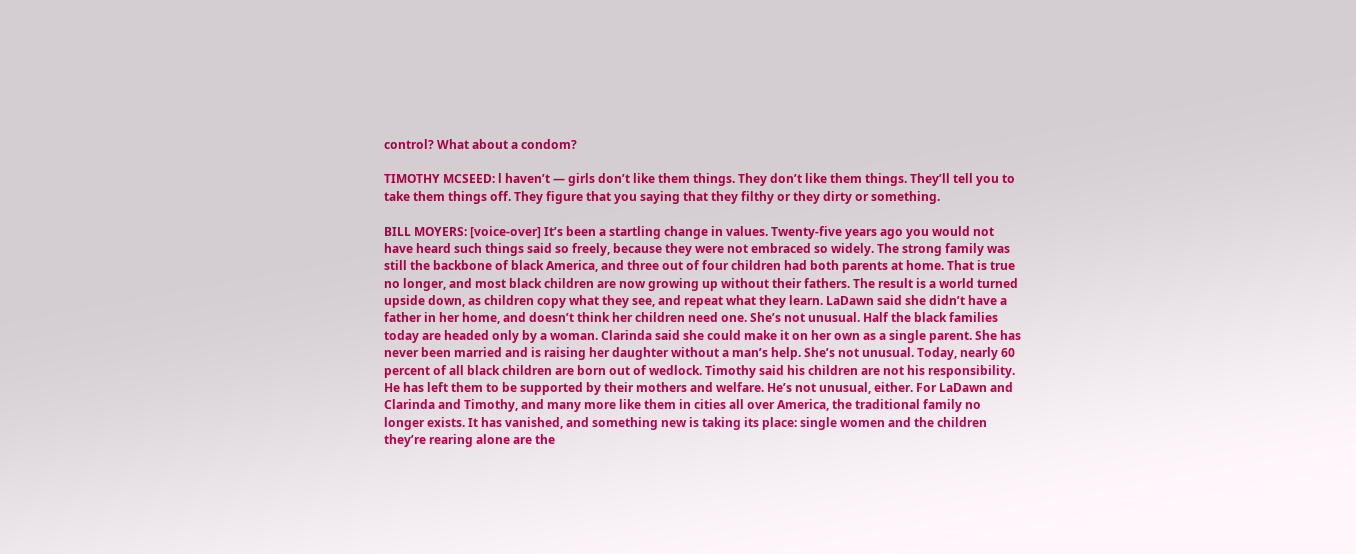control? What about a condom?

TIMOTHY MCSEED: l haven’t — girls don’t like them things. They don’t like them things. They’ll tell you to take them things off. They figure that you saying that they filthy or they dirty or something.

BILL MOYERS: [voice-over] It’s been a startling change in values. Twenty-five years ago you would not have heard such things said so freely, because they were not embraced so widely. The strong family was still the backbone of black America, and three out of four children had both parents at home. That is true no longer, and most black children are now growing up without their fathers. The result is a world turned upside down, as children copy what they see, and repeat what they learn. LaDawn said she didn’t have a father in her home, and doesn’t think her children need one. She’s not unusual. Half the black families today are headed only by a woman. Clarinda said she could make it on her own as a single parent. She has never been married and is raising her daughter without a man’s help. She’s not unusual. Today, nearly 60 percent of all black children are born out of wedlock. Timothy said his children are not his responsibility. He has left them to be supported by their mothers and welfare. He’s not unusual, either. For LaDawn and Clarinda and Timothy, and many more like them in cities all over America, the traditional family no longer exists. It has vanished, and something new is taking its place: single women and the children they’re rearing alone are the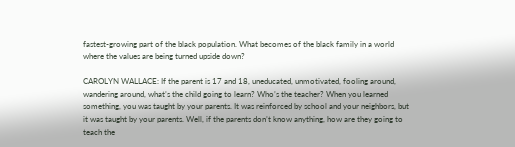fastest-growing part of the black population. What becomes of the black family in a world where the values are being turned upside down?

CAROLYN WALLACE: If the parent is 17 and 18, uneducated, unmotivated, fooling around, wandering around, what’s the child going to learn? Who’s the teacher? When you learned something, you was taught by your parents. It was reinforced by school and your neighbors, but it was taught by your parents. Well, if the parents don’t know anything, how are they going to teach the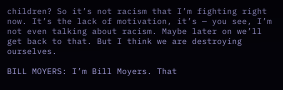children? So it’s not racism that I’m fighting right now. It’s the lack of motivation, it’s — you see, I’m not even talking about racism. Maybe later on we’ll get back to that. But I think we are destroying ourselves.

BILL MOYERS: I’m Bill Moyers. That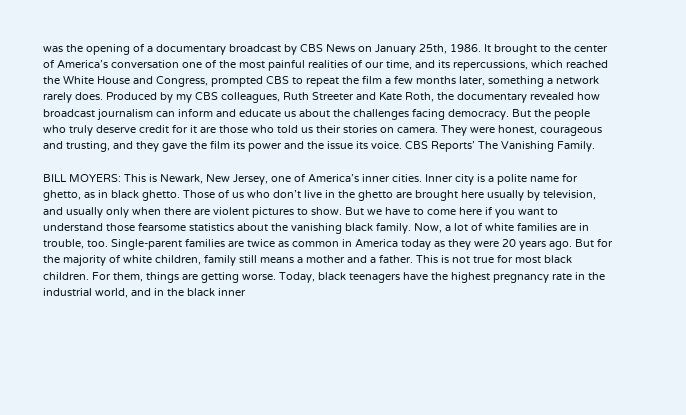was the opening of a documentary broadcast by CBS News on January 25th, 1986. It brought to the center of America’s conversation one of the most painful realities of our time, and its repercussions, which reached the White House and Congress, prompted CBS to repeat the film a few months later, something a network rarely does. Produced by my CBS colleagues, Ruth Streeter and Kate Roth, the documentary revealed how broadcast journalism can inform and educate us about the challenges facing democracy. But the people who truly deserve credit for it are those who told us their stories on camera. They were honest, courageous and trusting, and they gave the film its power and the issue its voice. CBS Reports’ The Vanishing Family.

BILL MOYERS: This is Newark, New Jersey, one of America’s inner cities. Inner city is a polite name for ghetto, as in black ghetto. Those of us who don’t live in the ghetto are brought here usually by television, and usually only when there are violent pictures to show. But we have to come here if you want to understand those fearsome statistics about the vanishing black family. Now, a lot of white families are in trouble, too. Single-parent families are twice as common in America today as they were 20 years ago. But for the majority of white children, family still means a mother and a father. This is not true for most black children. For them, things are getting worse. Today, black teenagers have the highest pregnancy rate in the industrial world, and in the black inner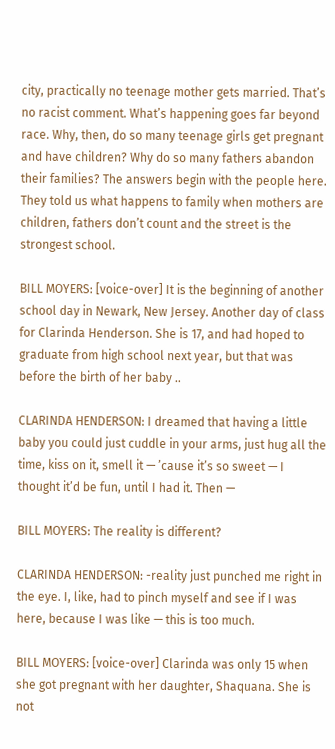city, practically no teenage mother gets married. That’s no racist comment. What’s happening goes far beyond race. Why, then, do so many teenage girls get pregnant and have children? Why do so many fathers abandon their families? The answers begin with the people here. They told us what happens to family when mothers are children, fathers don’t count and the street is the strongest school.

BILL MOYERS: [voice-over] It is the beginning of another school day in Newark, New Jersey. Another day of class for Clarinda Henderson. She is 17, and had hoped to graduate from high school next year, but that was before the birth of her baby ..

CLARINDA HENDERSON: I dreamed that having a little baby you could just cuddle in your arms, just hug all the time, kiss on it, smell it — ’cause it’s so sweet — I thought it’d be fun, until I had it. Then —

BILL MOYERS: The reality is different?

CLARINDA HENDERSON: -reality just punched me right in the eye. I, like, had to pinch myself and see if I was here, because I was like — this is too much.

BILL MOYERS: [voice-over] Clarinda was only 15 when she got pregnant with her daughter, Shaquana. She is not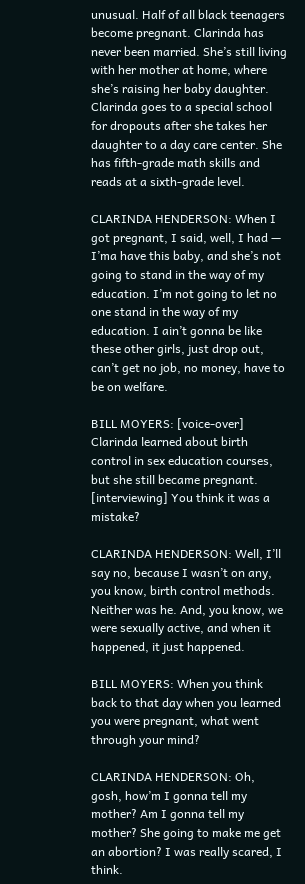unusual. Half of all black teenagers become pregnant. Clarinda has never been married. She’s still living with her mother at home, where she’s raising her baby daughter. Clarinda goes to a special school for dropouts after she takes her daughter to a day care center. She has fifth-grade math skills and reads at a sixth-grade level.

CLARINDA HENDERSON: When I got pregnant, I said, well, I had — I’ma have this baby, and she’s not going to stand in the way of my education. I’m not going to let no one stand in the way of my education. I ain’t gonna be like these other girls, just drop out, can’t get no job, no money, have to be on welfare.

BILL MOYERS: [voice-over] Clarinda learned about birth control in sex education courses, but she still became pregnant. [interviewing] You think it was a mistake?

CLARINDA HENDERSON: Well, I’ll say no, because I wasn’t on any, you know, birth control methods. Neither was he. And, you know, we were sexually active, and when it happened, it just happened.

BILL MOYERS: When you think back to that day when you learned you were pregnant, what went through your mind?

CLARINDA HENDERSON: Oh, gosh, how’m I gonna tell my mother? Am I gonna tell my mother? She going to make me get an abortion? I was really scared, I think.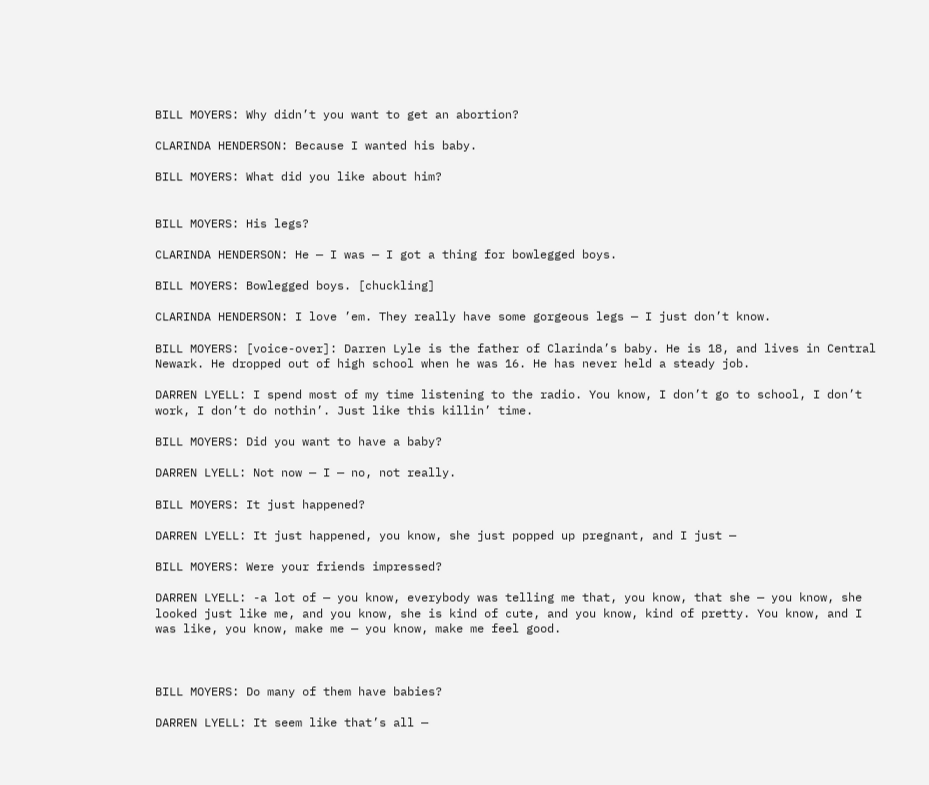BILL MOYERS: Why didn’t you want to get an abortion?

CLARINDA HENDERSON: Because I wanted his baby.

BILL MOYERS: What did you like about him?


BILL MOYERS: His legs?

CLARINDA HENDERSON: He — I was — I got a thing for bowlegged boys.

BILL MOYERS: Bowlegged boys. [chuckling]

CLARINDA HENDERSON: I love ’em. They really have some gorgeous legs — I just don’t know.

BILL MOYERS: [voice-over]: Darren Lyle is the father of Clarinda’s baby. He is 18, and lives in Central Newark. He dropped out of high school when he was 16. He has never held a steady job.

DARREN LYELL: I spend most of my time listening to the radio. You know, I don’t go to school, I don’t work, I don’t do nothin’. Just like this killin’ time.

BILL MOYERS: Did you want to have a baby?

DARREN LYELL: Not now — I — no, not really.

BILL MOYERS: It just happened?

DARREN LYELL: It just happened, you know, she just popped up pregnant, and I just —

BILL MOYERS: Were your friends impressed?

DARREN LYELL: -a lot of — you know, everybody was telling me that, you know, that she — you know, she looked just like me, and you know, she is kind of cute, and you know, kind of pretty. You know, and I was like, you know, make me — you know, make me feel good.



BILL MOYERS: Do many of them have babies?

DARREN LYELL: It seem like that’s all —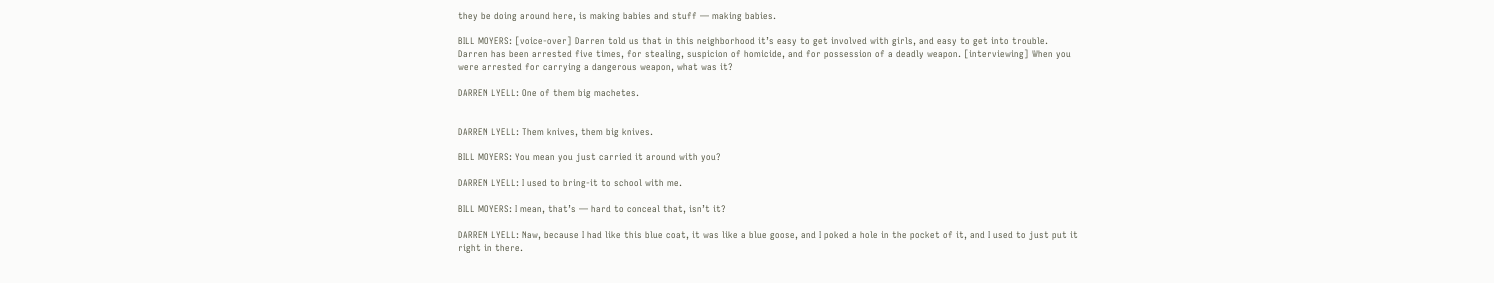they be doing around here, is making babies and stuff — making babies.

BILL MOYERS: [voice-over] Darren told us that in this neighborhood it’s easy to get involved with girls, and easy to get into trouble. Darren has been arrested five times, for stealing, suspicion of homicide, and for possession of a deadly weapon. [interviewing] When you were arrested for carrying a dangerous weapon, what was it?

DARREN LYELL: One of them big machetes.


DARREN LYELL: Them knives, them big knives.

BILL MOYERS: You mean you just carried it around with you?

DARREN LYELL: I used to bring-it to school with me.

BILL MOYERS: I mean, that’s — hard to conceal that, isn’t it?

DARREN LYELL: Naw, because I had like this blue coat, it was like a blue goose, and I poked a hole in the pocket of it, and I used to just put it right in there.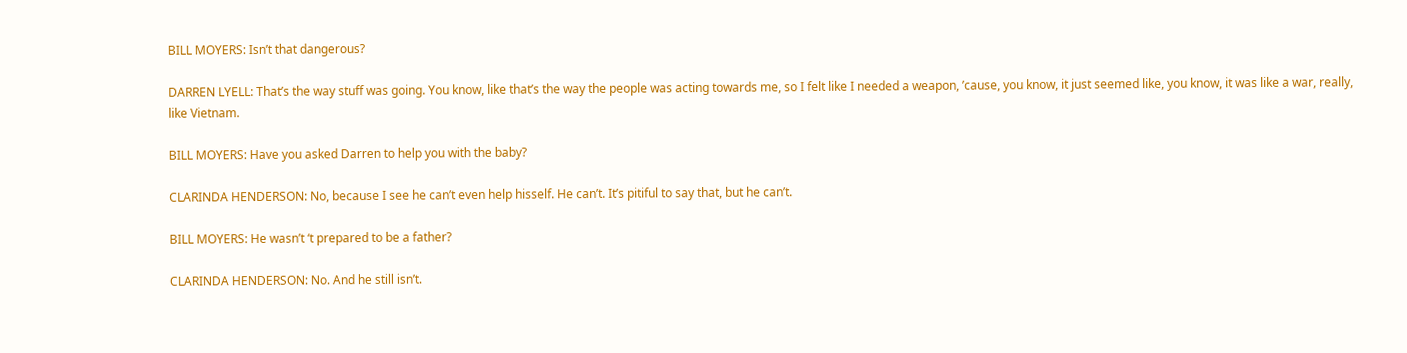BILL MOYERS: Isn’t that dangerous?

DARREN LYELL: That’s the way stuff was going. You know, like that’s the way the people was acting towards me, so I felt like I needed a weapon, ’cause, you know, it just seemed like, you know, it was like a war, really, like Vietnam.

BILL MOYERS: Have you asked Darren to help you with the baby?

CLARINDA HENDERSON: No, because I see he can’t even help hisself. He can’t. It’s pitiful to say that, but he can’t.

BILL MOYERS: He wasn’t ‘t prepared to be a father?

CLARINDA HENDERSON: No. And he still isn’t.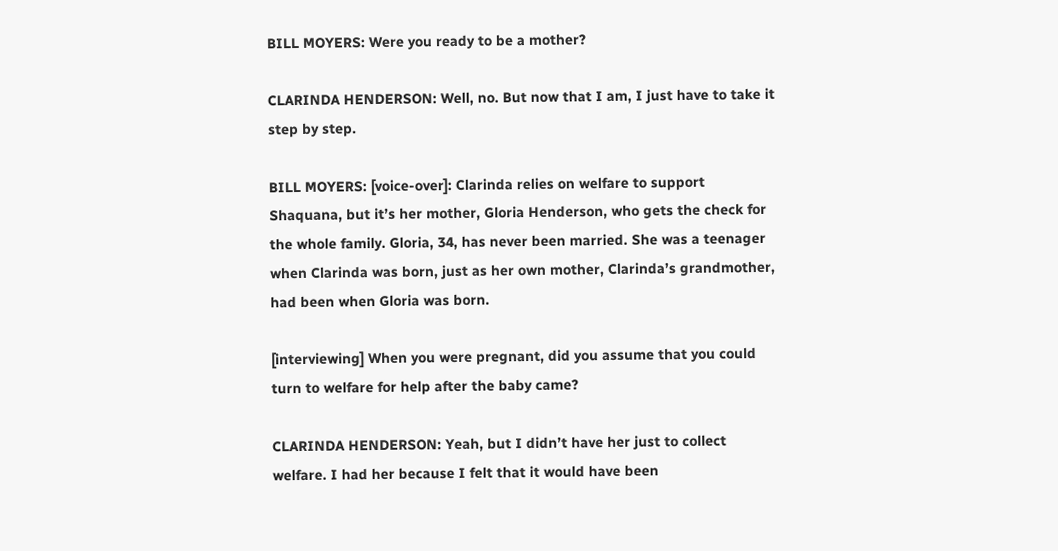BILL MOYERS: Were you ready to be a mother?

CLARINDA HENDERSON: Well, no. But now that I am, I just have to take it step by step.

BILL MOYERS: [voice-over]: Clarinda relies on welfare to support Shaquana, but it’s her mother, Gloria Henderson, who gets the check for the whole family. Gloria, 34, has never been married. She was a teenager when Clarinda was born, just as her own mother, Clarinda’s grandmother, had been when Gloria was born.

[interviewing] When you were pregnant, did you assume that you could turn to welfare for help after the baby came?

CLARINDA HENDERSON: Yeah, but I didn’t have her just to collect welfare. I had her because I felt that it would have been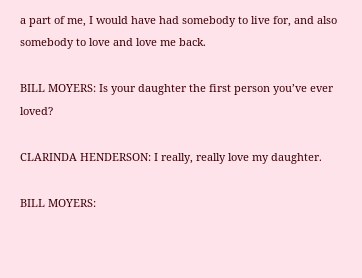a part of me, I would have had somebody to live for, and also somebody to love and love me back.

BILL MOYERS: Is your daughter the first person you’ve ever loved?

CLARINDA HENDERSON: I really, really love my daughter.

BILL MOYERS: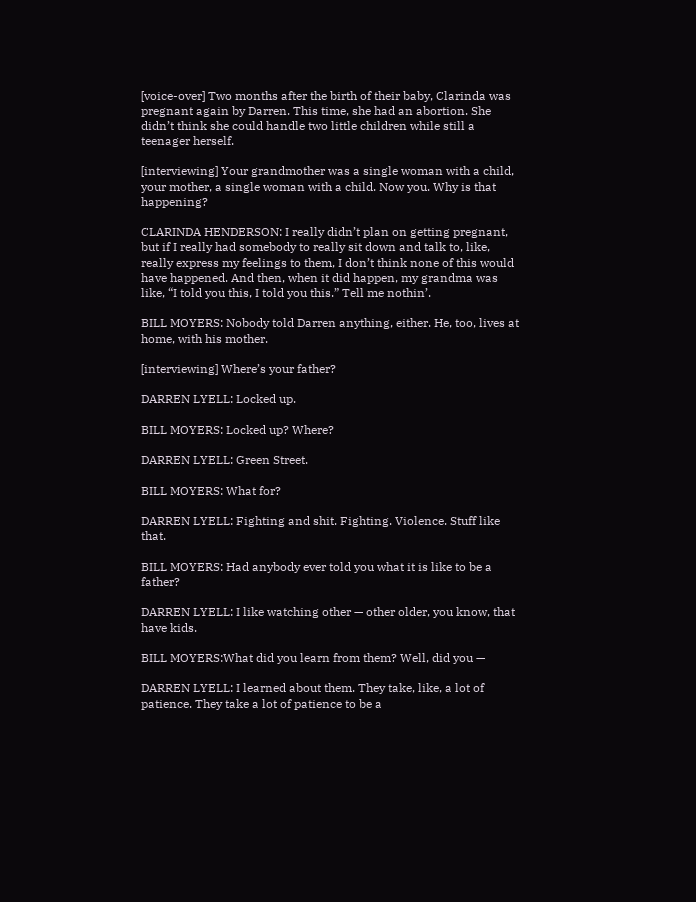[voice-over] Two months after the birth of their baby, Clarinda was pregnant again by Darren. This time, she had an abortion. She didn’t think she could handle two little children while still a teenager herself.

[interviewing] Your grandmother was a single woman with a child, your mother, a single woman with a child. Now you. Why is that happening?

CLARINDA HENDERSON: I really didn’t plan on getting pregnant, but if I really had somebody to really sit down and talk to, like, really express my feelings to them, I don’t think none of this would have happened. And then, when it did happen, my grandma was like, “I told you this, I told you this.” Tell me nothin’.

BILL MOYERS: Nobody told Darren anything, either. He, too, lives at home, with his mother.

[interviewing] Where’s your father?

DARREN LYELL: Locked up.

BILL MOYERS: Locked up? Where?

DARREN LYELL: Green Street.

BILL MOYERS: What for?

DARREN LYELL: Fighting and shit. Fighting. Violence. Stuff like that.

BILL MOYERS: Had anybody ever told you what it is like to be a father?

DARREN LYELL: I like watching other — other older, you know, that have kids.

BILL MOYERS:What did you learn from them? Well, did you —

DARREN LYELL: I learned about them. They take, like, a lot of patience. They take a lot of patience to be a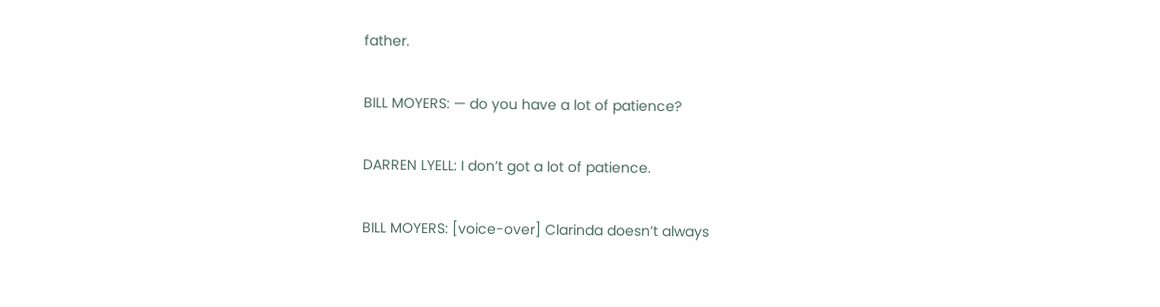father.

BILL MOYERS: — do you have a lot of patience?

DARREN LYELL: I don’t got a lot of patience.

BILL MOYERS: [voice-over] Clarinda doesn’t always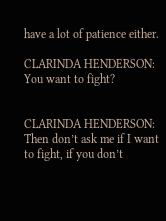have a lot of patience either.

CLARINDA HENDERSON: You want to fight?


CLARINDA HENDERSON: Then don’t ask me if I want to fight, if you don’t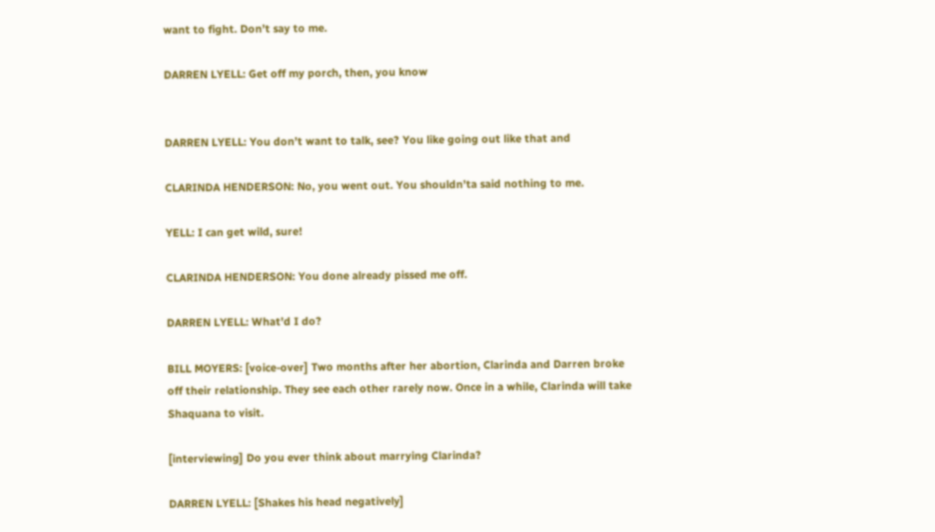want to fight. Don’t say to me.

DARREN LYELL: Get off my porch, then, you know


DARREN LYELL: You don’t want to talk, see? You like going out like that and

CLARINDA HENDERSON: No, you went out. You shouldn’ta said nothing to me.

YELL: I can get wild, sure!

CLARINDA HENDERSON: You done already pissed me off.

DARREN LYELL: What’d I do?

BILL MOYERS: [voice-over] Two months after her abortion, Clarinda and Darren broke off their relationship. They see each other rarely now. Once in a while, Clarinda will take Shaquana to visit.

[interviewing] Do you ever think about marrying Clarinda?

DARREN LYELL: [Shakes his head negatively]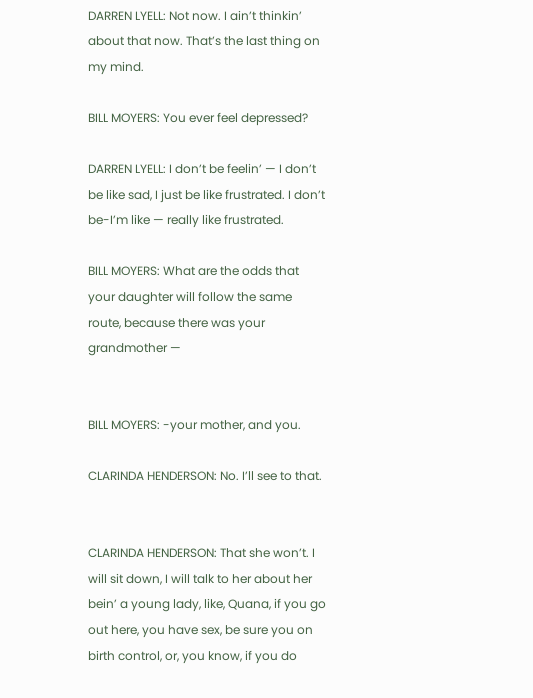DARREN LYELL: Not now. I ain’t thinkin’ about that now. That’s the last thing on my mind.

BILL MOYERS: You ever feel depressed?

DARREN LYELL: I don’t be feelin’ — I don’t be like sad, I just be like frustrated. I don’t be-I’m like — really like frustrated.

BILL MOYERS: What are the odds that your daughter will follow the same route, because there was your grandmother —


BILL MOYERS: -your mother, and you.

CLARINDA HENDERSON: No. I’ll see to that.


CLARINDA HENDERSON: That she won’t. I will sit down, I will talk to her about her bein’ a young lady, like, Quana, if you go out here, you have sex, be sure you on birth control, or, you know, if you do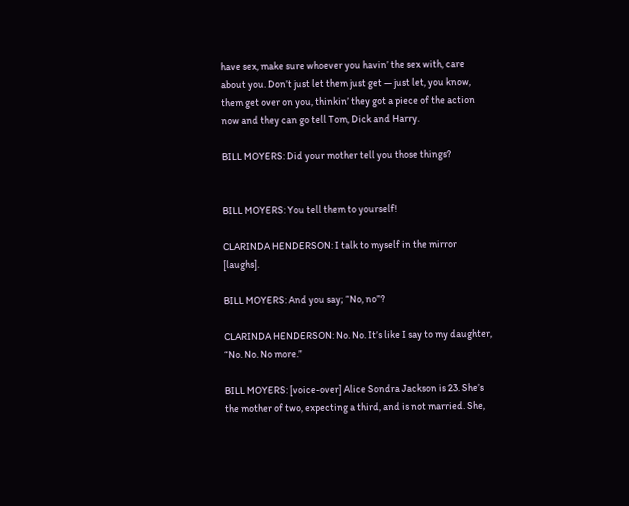have sex, make sure whoever you havin’ the sex with, care about you. Don’t just let them just get — just let, you know, them get over on you, thinkin’ they got a piece of the action now and they can go tell Tom, Dick and Harry.

BILL MOYERS: Did your mother tell you those things?


BILL MOYERS: You tell them to yourself!

CLARINDA HENDERSON: I talk to myself in the mirror [laughs].

BILL MOYERS: And you say; “No, no”?

CLARINDA HENDERSON: No. No. It’s like I say to my daughter, “No. No. No more.”

BILL MOYERS: [voice-over] Alice Sondra Jackson is 23. She’s the mother of two, expecting a third, and is not married. She,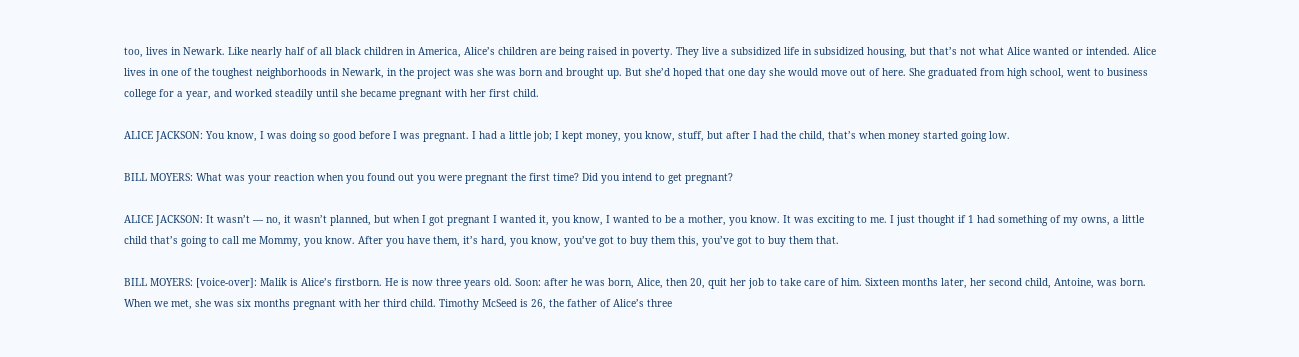too, lives in Newark. Like nearly half of all black children in America, Alice’s children are being raised in poverty. They live a subsidized life in subsidized housing, but that’s not what Alice wanted or intended. Alice lives in one of the toughest neighborhoods in Newark, in the project was she was born and brought up. But she’d hoped that one day she would move out of here. She graduated from high school, went to business college for a year, and worked steadily until she became pregnant with her first child.

ALICE JACKSON: You know, I was doing so good before I was pregnant. I had a little job; I kept money, you know, stuff, but after I had the child, that’s when money started going low.

BILL MOYERS: What was your reaction when you found out you were pregnant the first time? Did you intend to get pregnant?

ALICE JACKSON: It wasn’t — no, it wasn’t planned, but when I got pregnant I wanted it, you know, I wanted to be a mother, you know. It was exciting to me. I just thought if 1 had something of my owns, a little child that’s going to call me Mommy, you know. After you have them, it’s hard, you know, you’ve got to buy them this, you’ve got to buy them that.

BILL MOYERS: [voice-over]: Malik is Alice’s firstborn. He is now three years old. Soon: after he was born, Alice, then 20, quit her job to take care of him. Sixteen months later, her second child, Antoine, was born. When we met, she was six months pregnant with her third child. Timothy McSeed is 26, the father of Alice’s three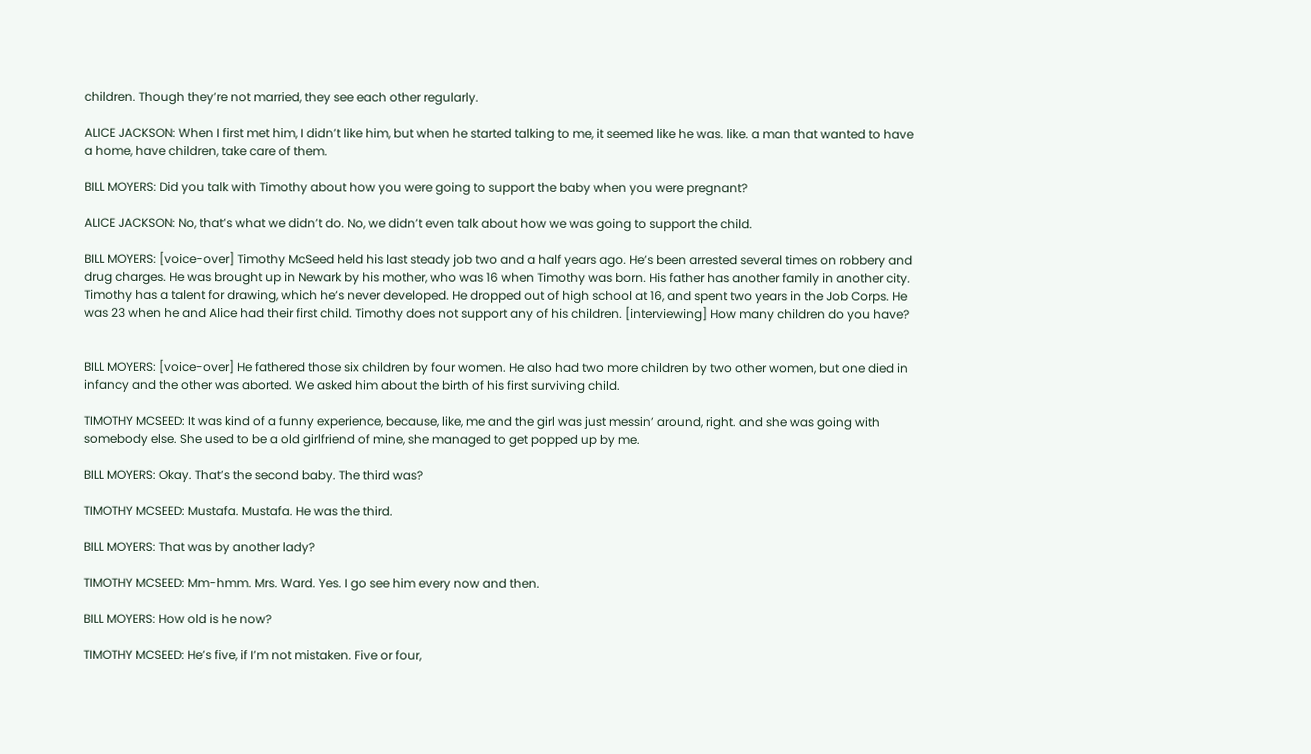children. Though they’re not married, they see each other regularly.

ALICE JACKSON: When I first met him, I didn’t like him, but when he started talking to me, it seemed like he was. like. a man that wanted to have a home, have children, take care of them.

BILL MOYERS: Did you talk with Timothy about how you were going to support the baby when you were pregnant?

ALICE JACKSON: No, that’s what we didn’t do. No, we didn’t even talk about how we was going to support the child.

BILL MOYERS: [voice-over] Timothy McSeed held his last steady job two and a half years ago. He’s been arrested several times on robbery and drug charges. He was brought up in Newark by his mother, who was 16 when Timothy was born. His father has another family in another city. Timothy has a talent for drawing, which he’s never developed. He dropped out of high school at 16, and spent two years in the Job Corps. He was 23 when he and Alice had their first child. Timothy does not support any of his children. [interviewing] How many children do you have?


BILL MOYERS: [voice-over] He fathered those six children by four women. He also had two more children by two other women, but one died in infancy and the other was aborted. We asked him about the birth of his first surviving child.

TIMOTHY MCSEED: It was kind of a funny experience, because, like, me and the girl was just messin’ around, right. and she was going with somebody else. She used to be a old girlfriend of mine, she managed to get popped up by me.

BILL MOYERS: Okay. That’s the second baby. The third was?

TIMOTHY MCSEED: Mustafa. Mustafa. He was the third.

BILL MOYERS: That was by another lady?

TIMOTHY MCSEED: Mm-hmm. Mrs. Ward. Yes. I go see him every now and then.

BILL MOYERS: How old is he now?

TIMOTHY MCSEED: He’s five, if I’m not mistaken. Five or four,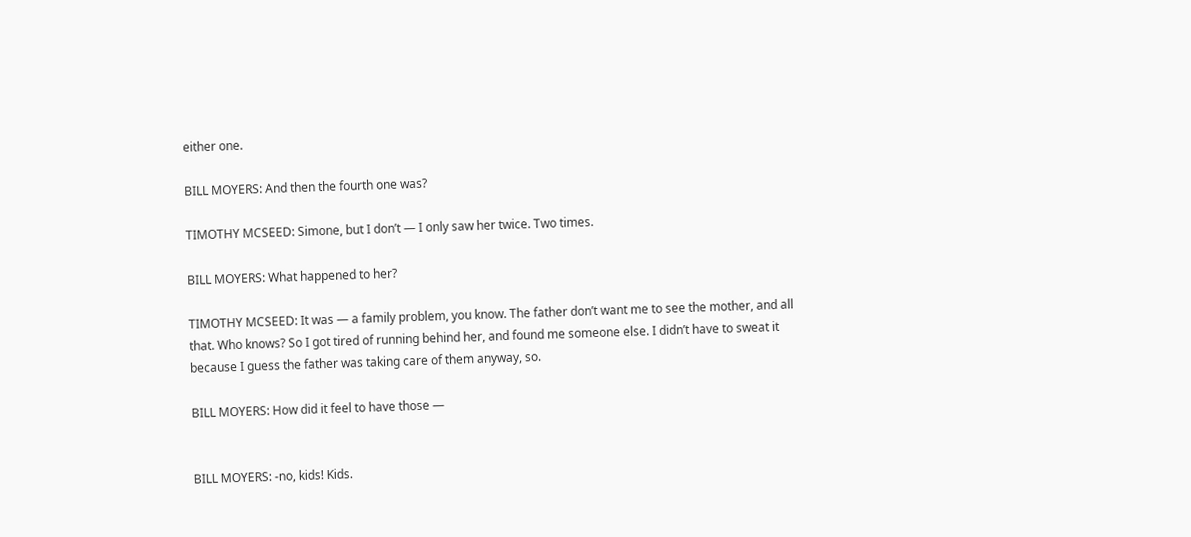either one.

BILL MOYERS: And then the fourth one was?

TIMOTHY MCSEED: Simone, but I don’t — I only saw her twice. Two times.

BILL MOYERS: What happened to her?

TIMOTHY MCSEED: It was — a family problem, you know. The father don’t want me to see the mother, and all that. Who knows? So I got tired of running behind her, and found me someone else. I didn’t have to sweat it because I guess the father was taking care of them anyway, so.

BILL MOYERS: How did it feel to have those —


BILL MOYERS: -no, kids! Kids.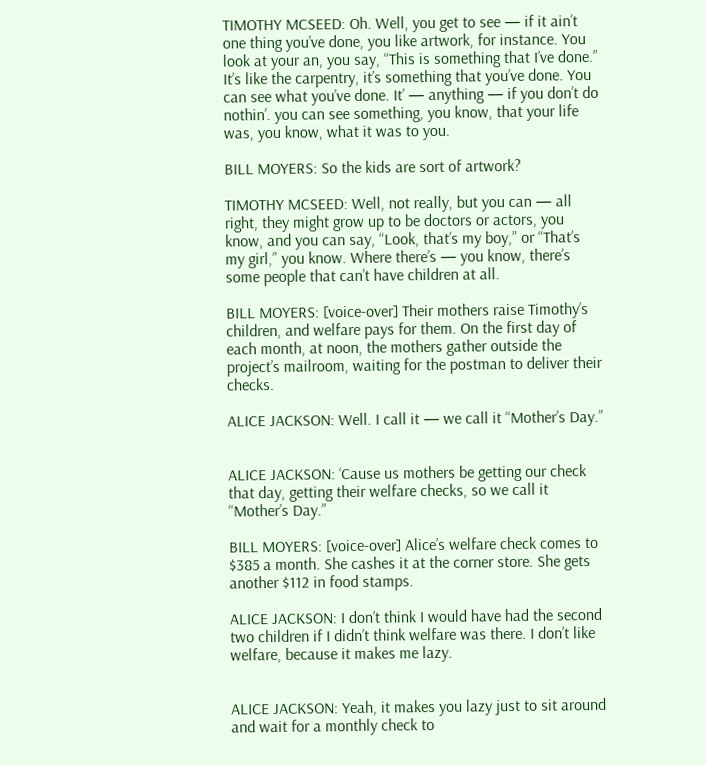TIMOTHY MCSEED: Oh. Well, you get to see — if it ain’t one thing you’ve done, you like artwork, for instance. You look at your an, you say, “This is something that I’ve done.” It’s like the carpentry, it’s something that you’ve done. You can see what you’ve done. It’ — anything — if you don’t do nothin’. you can see something, you know, that your life was, you know, what it was to you.

BILL MOYERS: So the kids are sort of artwork?

TIMOTHY MCSEED: Well, not really, but you can — all right, they might grow up to be doctors or actors, you know, and you can say, “Look, that’s my boy,” or “That’s my girl,” you know. Where there’s — you know, there’s some people that can’t have children at all.

BILL MOYERS: [voice-over] Their mothers raise Timothy’s children, and welfare pays for them. On the first day of each month, at noon, the mothers gather outside the project’s mailroom, waiting for the postman to deliver their checks.

ALICE JACKSON: Well. I call it — we call it “Mother’s Day.”


ALICE JACKSON: ‘Cause us mothers be getting our check that day, getting their welfare checks, so we call it “Mother’s Day.”

BILL MOYERS: [voice-over] Alice’s welfare check comes to $385 a month. She cashes it at the corner store. She gets another $112 in food stamps.

ALICE JACKSON: I don’t think I would have had the second two children if I didn’t think welfare was there. I don’t like welfare, because it makes me lazy.


ALICE JACKSON: Yeah, it makes you lazy just to sit around and wait for a monthly check to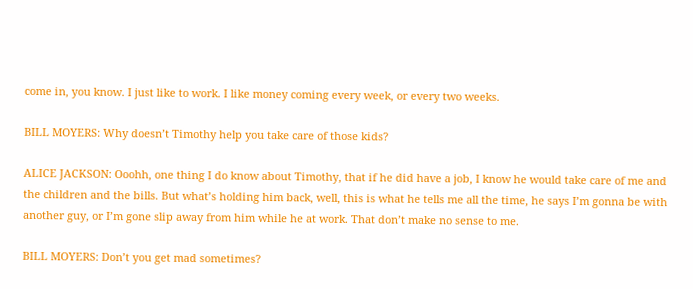come in, you know. I just like to work. I like money coming every week, or every two weeks.

BILL MOYERS: Why doesn’t Timothy help you take care of those kids?

ALICE JACKSON: Ooohh, one thing I do know about Timothy, that if he did have a job, I know he would take care of me and the children and the bills. But what’s holding him back, well, this is what he tells me all the time, he says I’m gonna be with another guy, or I’m gone slip away from him while he at work. That don’t make no sense to me.

BILL MOYERS: Don’t you get mad sometimes?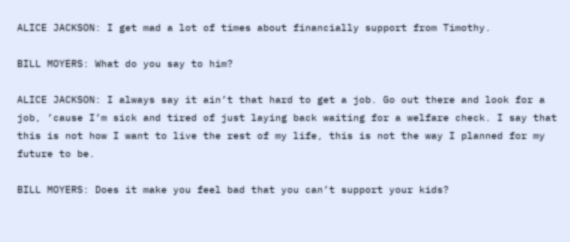ALICE JACKSON: I get mad a lot of times about financially support from Timothy.

BILL MOYERS: What do you say to him?

ALICE JACKSON: I always say it ain’t that hard to get a job. Go out there and look for a job, ’cause I’m sick and tired of just laying back waiting for a welfare check. I say that this is not how I want to live the rest of my life, this is not the way I planned for my future to be.

BILL MOYERS: Does it make you feel bad that you can’t support your kids?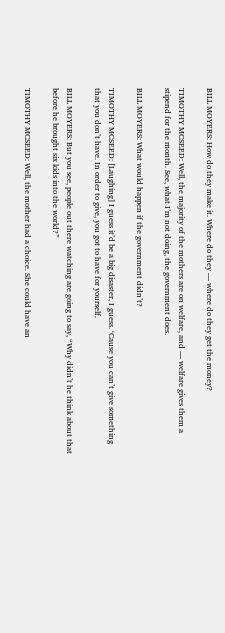BILL MOYERS: How do they make it. Where do they — where do they get the money?

TIMOTHY MCSEED: Well, the majority of the mothers are on welfare, and — welfare gives them a stipend for the month. See, what I’m not doing, the government does.

BILL MOYERS: What would happen if the government didn’t?

TIMOTHY MCSEED: [Laughing] I guess it’d be a big disaster, I guess. ‘Cause you can’t give something that you don’t have. In order to give, you got to have for yourself.

BILL MOYERS: But you see, people out there watching are going to say, “Why didn’t he think about that before he brought six kids into the world?”

TIMOTHY MCSEED: Well, the mother had a choice. She could have an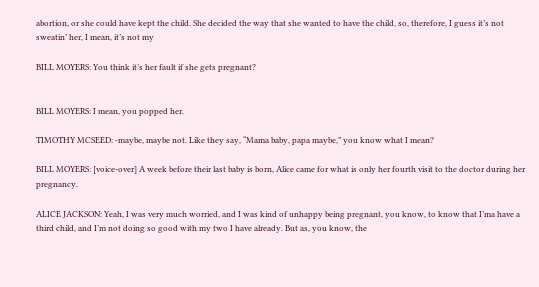abortion, or she could have kept the child. She decided the way that she wanted to have the child, so, therefore, I guess it’s not sweatin’ her, I mean, it’s not my

BILL MOYERS: You think it’s her fault if she gets pregnant?


BILL MOYERS: I mean, you popped her.

TIMOTHY MCSEED: -maybe, maybe not. Like they say, “Mama baby, papa maybe,” you know what I mean?

BILL MOYERS: [voice-over] A week before their last baby is born, Alice came for what is only her fourth visit to the doctor during her pregnancy.

ALICE JACKSON: Yeah, I was very much worried, and I was kind of unhappy being pregnant, you know, to know that I’ma have a third child, and I’m not doing so good with my two I have already. But as, you know, the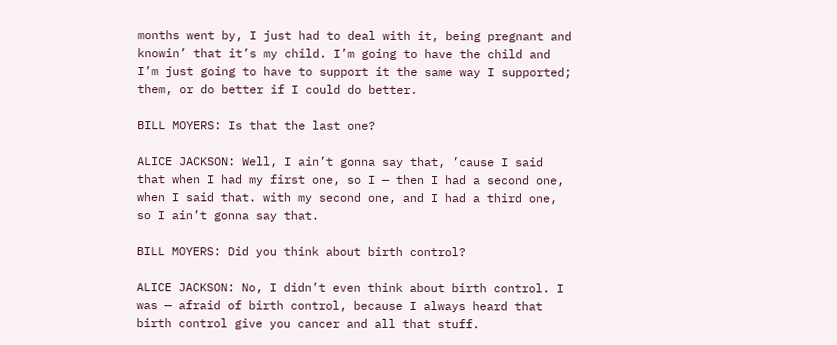months went by, I just had to deal with it, being pregnant and knowin’ that it’s my child. I’m going to have the child and I’m just going to have to support it the same way I supported; them, or do better if I could do better.

BILL MOYERS: Is that the last one?

ALICE JACKSON: Well, I ain’t gonna say that, ’cause I said that when I had my first one, so I — then I had a second one, when I said that. with my second one, and I had a third one, so I ain’t gonna say that.

BILL MOYERS: Did you think about birth control?

ALICE JACKSON: No, I didn’t even think about birth control. I was — afraid of birth control, because I always heard that birth control give you cancer and all that stuff.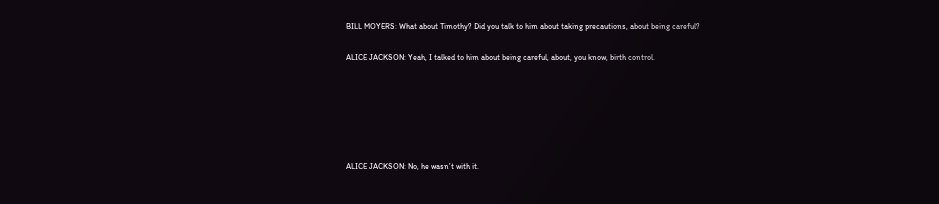BILL MOYERS: What about Timothy? Did you talk to him about taking precautions, about being careful?

ALICE JACKSON: Yeah, I talked to him about being careful, about, you know, birth control.






ALICE JACKSON: No, he wasn’t with it.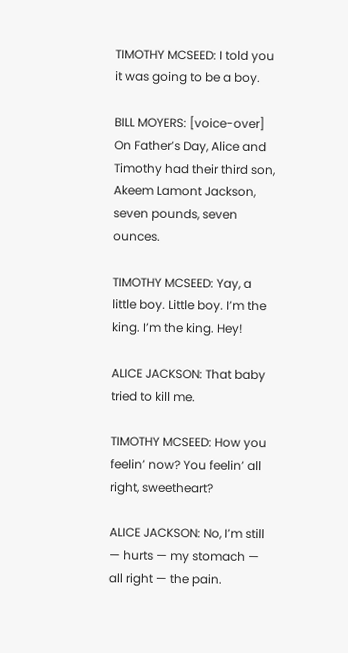TIMOTHY MCSEED: I told you it was going to be a boy.

BILL MOYERS: [voice-over] On Father’s Day, Alice and Timothy had their third son, Akeem Lamont Jackson, seven pounds, seven ounces.

TIMOTHY MCSEED: Yay, a little boy. Little boy. I’m the king. I’m the king. Hey!

ALICE JACKSON: That baby tried to kill me.

TIMOTHY MCSEED: How you feelin’ now? You feelin’ all right, sweetheart?

ALICE JACKSON: No, I’m still — hurts — my stomach — all right — the pain.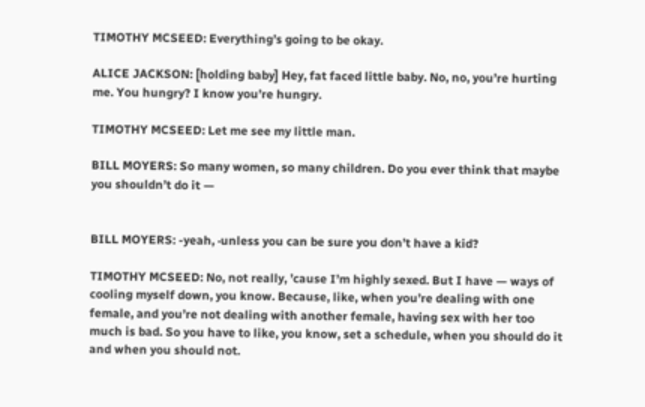TIMOTHY MCSEED: Everything’s going to be okay.

ALICE JACKSON: [holding baby] Hey, fat faced little baby. No, no, you’re hurting me. You hungry? I know you’re hungry.

TIMOTHY MCSEED: Let me see my little man.

BILL MOYERS: So many women, so many children. Do you ever think that maybe you shouldn’t do it —


BILL MOYERS: -yeah, ·unless you can be sure you don’t have a kid?

TIMOTHY MCSEED: No, not really, ’cause I’m highly sexed. But I have — ways of cooling myself down, you know. Because, like, when you’re dealing with one female, and you’re not dealing with another female, having sex with her too much is bad. So you have to like, you know, set a schedule, when you should do it and when you should not.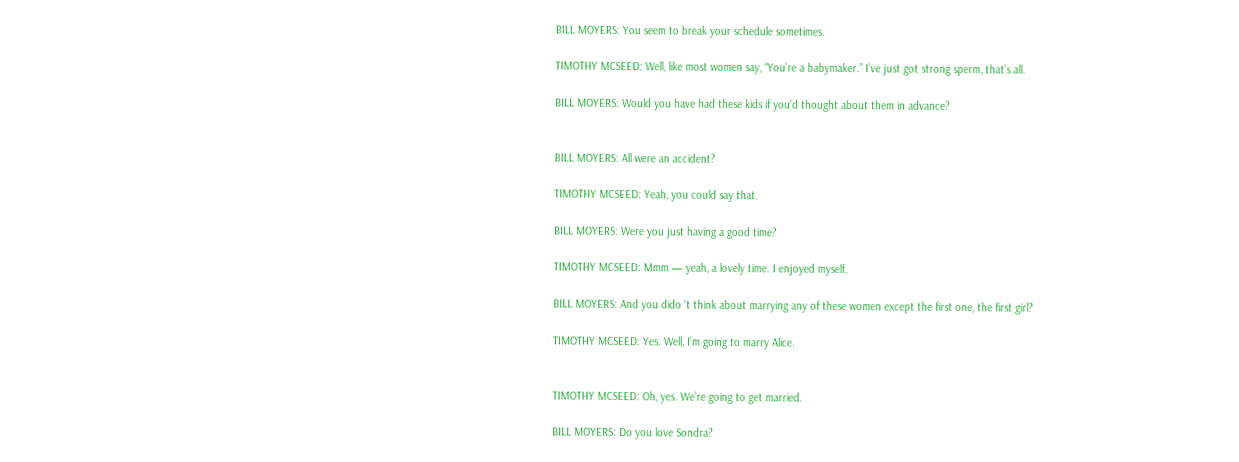BILL MOYERS: You seem to break your schedule sometimes.

TIMOTHY MCSEED: Well, like most women say, “You’re a babymaker.” I’ve just got strong sperm, that’s all.

BILL MOYERS: Would you have had these kids if you’d thought about them in advance?


BILL MOYERS: All were an accident?

TIMOTHY MCSEED: Yeah, you could say that.

BILL MOYERS: Were you just having a good time?

TIMOTHY MCSEED: Mmm — yeah, a lovely time. I enjoyed myself.

BILL MOYERS: And you dido ‘t think about marrying any of these women except the first one, the first girl?

TIMOTHY MCSEED: Yes. Well, I’m going to marry Alice.


TIMOTHY MCSEED: Oh, yes. We’re going to get married.

BILL MOYERS: Do you love Sondra?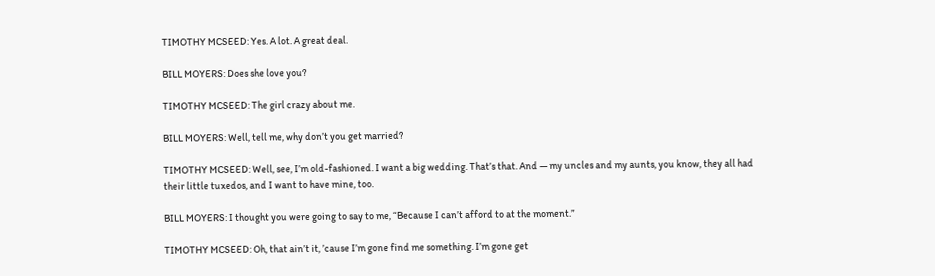TIMOTHY MCSEED: Yes. A lot. A great deal.

BILL MOYERS: Does she love you?

TIMOTHY MCSEED: The girl crazy about me.

BILL MOYERS: Well, tell me, why don’t you get married?

TIMOTHY MCSEED: Well, see, I’m old-fashioned. I want a big wedding. That’s that. And — my uncles and my aunts, you know, they all had their little tuxedos, and I want to have mine, too.

BILL MOYERS: I thought you were going to say to me, “Because I can’t afford to at the moment.”

TIMOTHY MCSEED: Oh, that ain’t it, ’cause I’m gone find me something. I’m gone get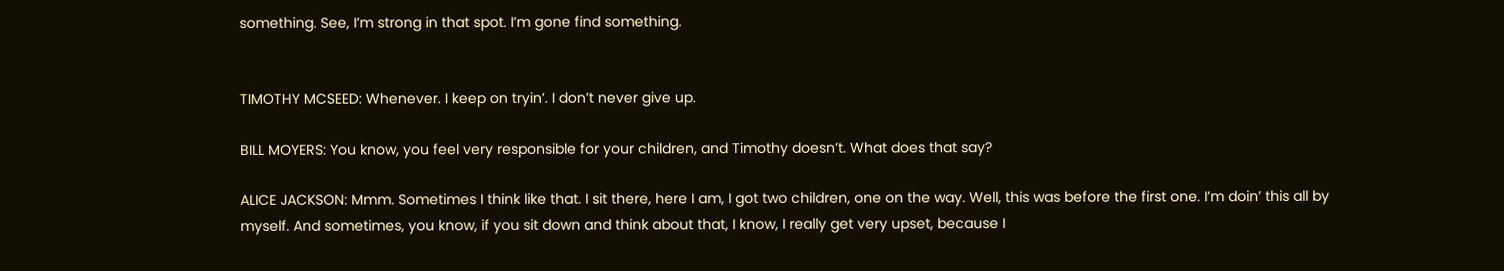something. See, I’m strong in that spot. I’m gone find something.


TIMOTHY MCSEED: Whenever. I keep on tryin’. I don’t never give up.

BILL MOYERS: You know, you feel very responsible for your children, and Timothy doesn’t. What does that say?

ALICE JACKSON: Mmm. Sometimes I think like that. I sit there, here I am, I got two children, one on the way. Well, this was before the first one. I’m doin’ this all by myself. And sometimes, you know, if you sit down and think about that, I know, I really get very upset, because I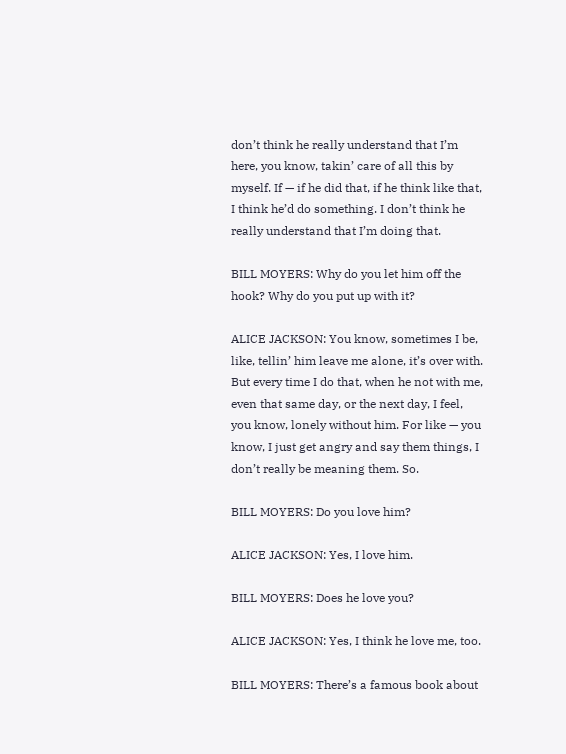don’t think he really understand that I’m here, you know, takin’ care of all this by myself. If — if he did that, if he think like that, I think he’d do something. I don’t think he really understand that I’m doing that.

BILL MOYERS: Why do you let him off the hook? Why do you put up with it?

ALICE JACKSON: You know, sometimes I be, like, tellin’ him leave me alone, it’s over with. But every time I do that, when he not with me, even that same day, or the next day, I feel, you know, lonely without him. For like — you know, I just get angry and say them things, I don’t really be meaning them. So.

BILL MOYERS: Do you love him?

ALICE JACKSON: Yes, I love him.

BILL MOYERS: Does he love you?

ALICE JACKSON: Yes, I think he love me, too.

BILL MOYERS: There’s a famous book about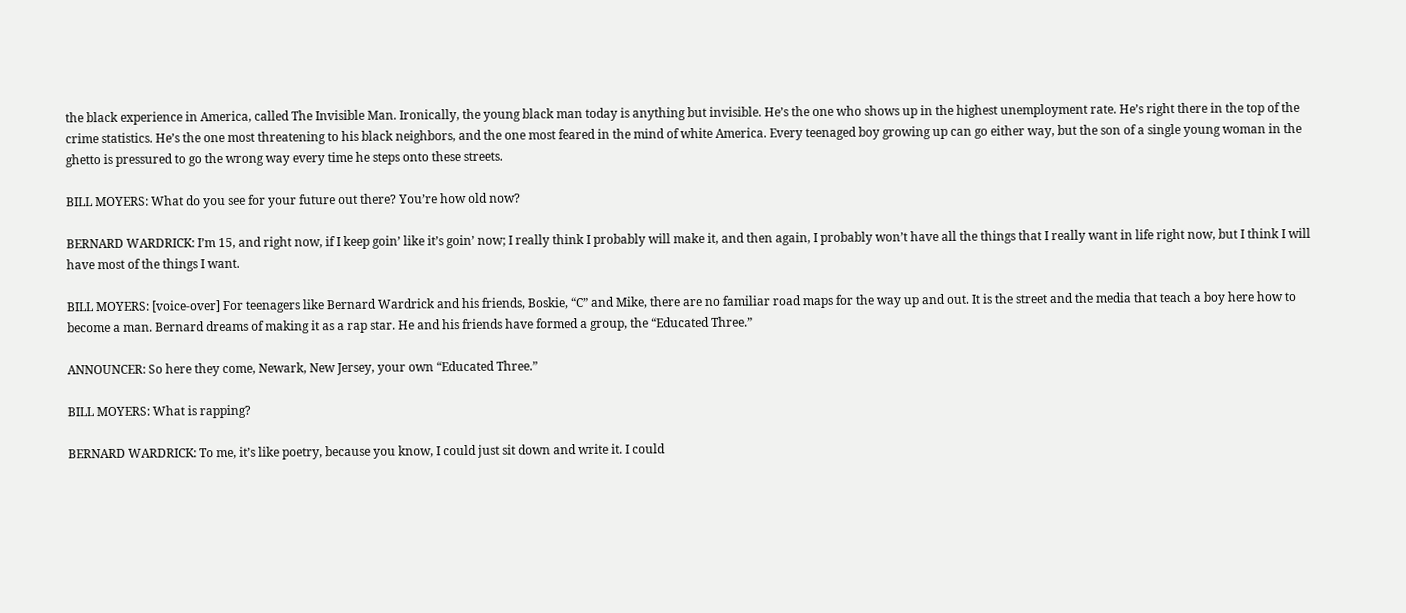the black experience in America, called The Invisible Man. Ironically, the young black man today is anything but invisible. He’s the one who shows up in the highest unemployment rate. He’s right there in the top of the crime statistics. He’s the one most threatening to his black neighbors, and the one most feared in the mind of white America. Every teenaged boy growing up can go either way, but the son of a single young woman in the ghetto is pressured to go the wrong way every time he steps onto these streets.

BILL MOYERS: What do you see for your future out there? You’re how old now?

BERNARD WARDRICK: I’m 15, and right now, if I keep goin’ like it’s goin’ now; I really think I probably will make it, and then again, I probably won’t have all the things that I really want in life right now, but I think I will have most of the things I want.

BILL MOYERS: [voice-over] For teenagers like Bernard Wardrick and his friends, Boskie, “C” and Mike, there are no familiar road maps for the way up and out. It is the street and the media that teach a boy here how to become a man. Bernard dreams of making it as a rap star. He and his friends have formed a group, the “Educated Three.”

ANNOUNCER: So here they come, Newark, New Jersey, your own “Educated Three.”

BILL MOYERS: What is rapping?

BERNARD WARDRICK: To me, it’s like poetry, because you know, I could just sit down and write it. I could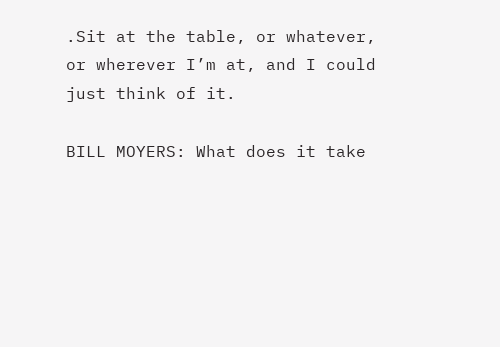.Sit at the table, or whatever, or wherever I’m at, and I could just think of it.

BILL MOYERS: What does it take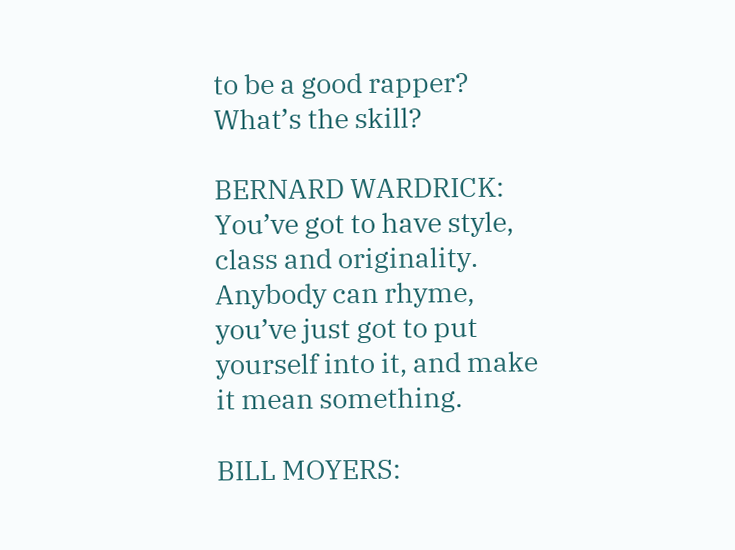to be a good rapper? What’s the skill?

BERNARD WARDRICK: You’ve got to have style, class and originality. Anybody can rhyme, you’ve just got to put yourself into it, and make it mean something.

BILL MOYERS: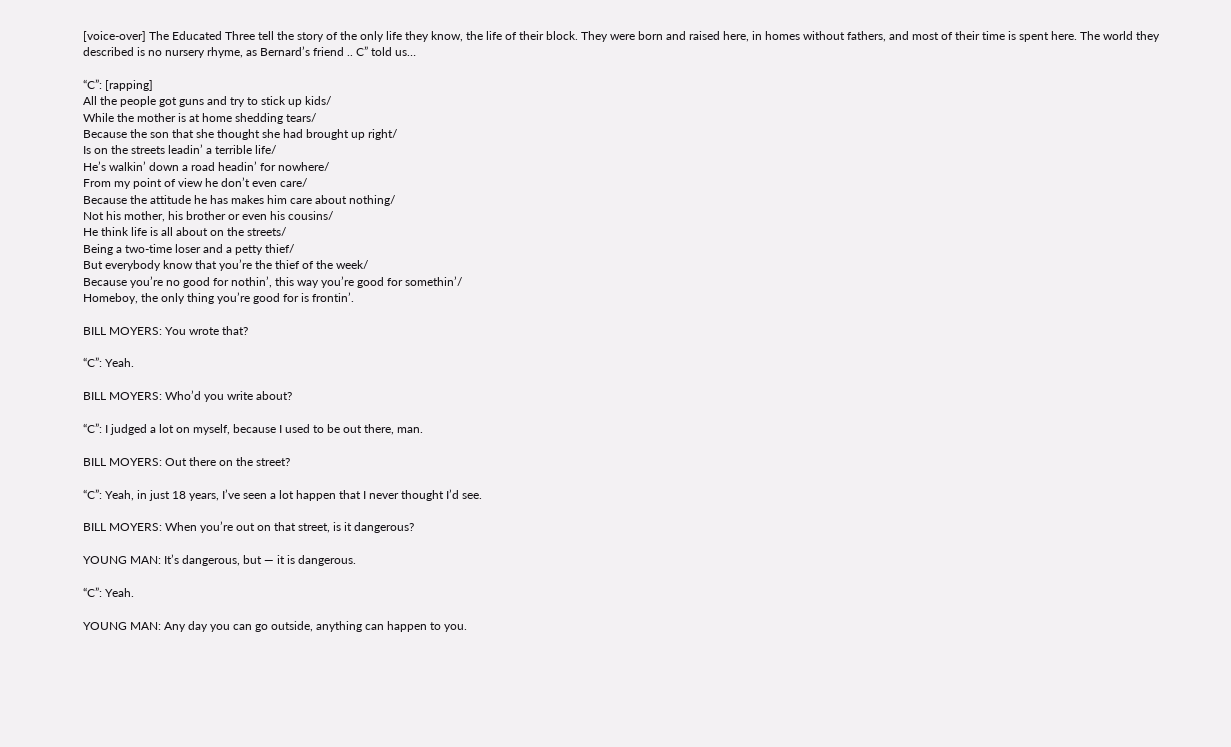[voice-over] The Educated Three tell the story of the only life they know, the life of their block. They were born and raised here, in homes without fathers, and most of their time is spent here. The world they described is no nursery rhyme, as Bernard’s friend .. C” told us…

“C”: [rapping]
All the people got guns and try to stick up kids/
While the mother is at home shedding tears/
Because the son that she thought she had brought up right/
Is on the streets leadin’ a terrible life/
He’s walkin’ down a road headin’ for nowhere/
From my point of view he don’t even care/
Because the attitude he has makes him care about nothing/
Not his mother, his brother or even his cousins/
He think life is all about on the streets/
Being a two-time loser and a petty thief/
But everybody know that you’re the thief of the week/
Because you’re no good for nothin’, this way you’re good for somethin’/
Homeboy, the only thing you’re good for is frontin’.

BILL MOYERS: You wrote that?

“C”: Yeah.

BILL MOYERS: Who’d you write about?

“C”: I judged a lot on myself, because I used to be out there, man.

BILL MOYERS: Out there on the street?

“C”: Yeah, in just 18 years, I’ve seen a lot happen that I never thought I’d see.

BILL MOYERS: When you’re out on that street, is it dangerous?

YOUNG MAN: It’s dangerous, but — it is dangerous.

“C”: Yeah.

YOUNG MAN: Any day you can go outside, anything can happen to you.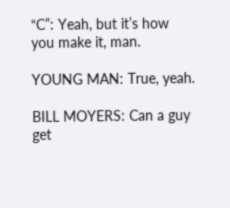“C”: Yeah, but it’s how you make it, man.

YOUNG MAN: True, yeah.

BILL MOYERS: Can a guy get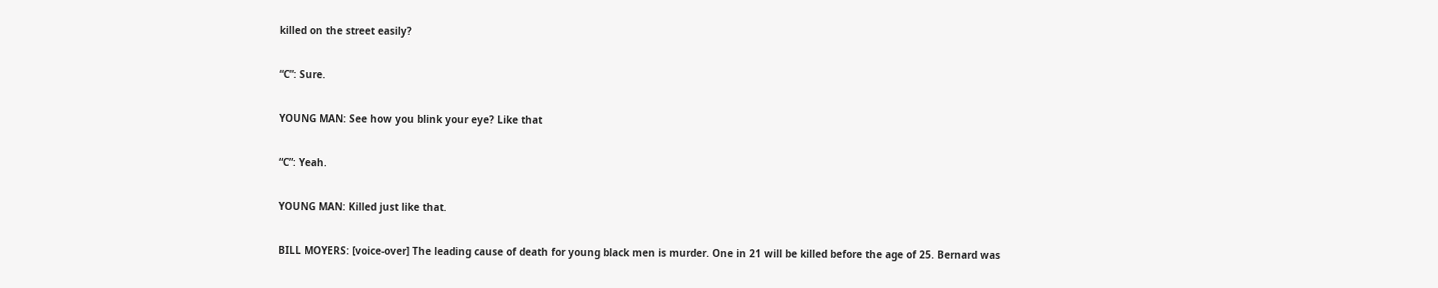killed on the street easily?

“C”: Sure.

YOUNG MAN: See how you blink your eye? Like that

“C”: Yeah.

YOUNG MAN: Killed just like that.

BILL MOYERS: [voice-over] The leading cause of death for young black men is murder. One in 21 will be killed before the age of 25. Bernard was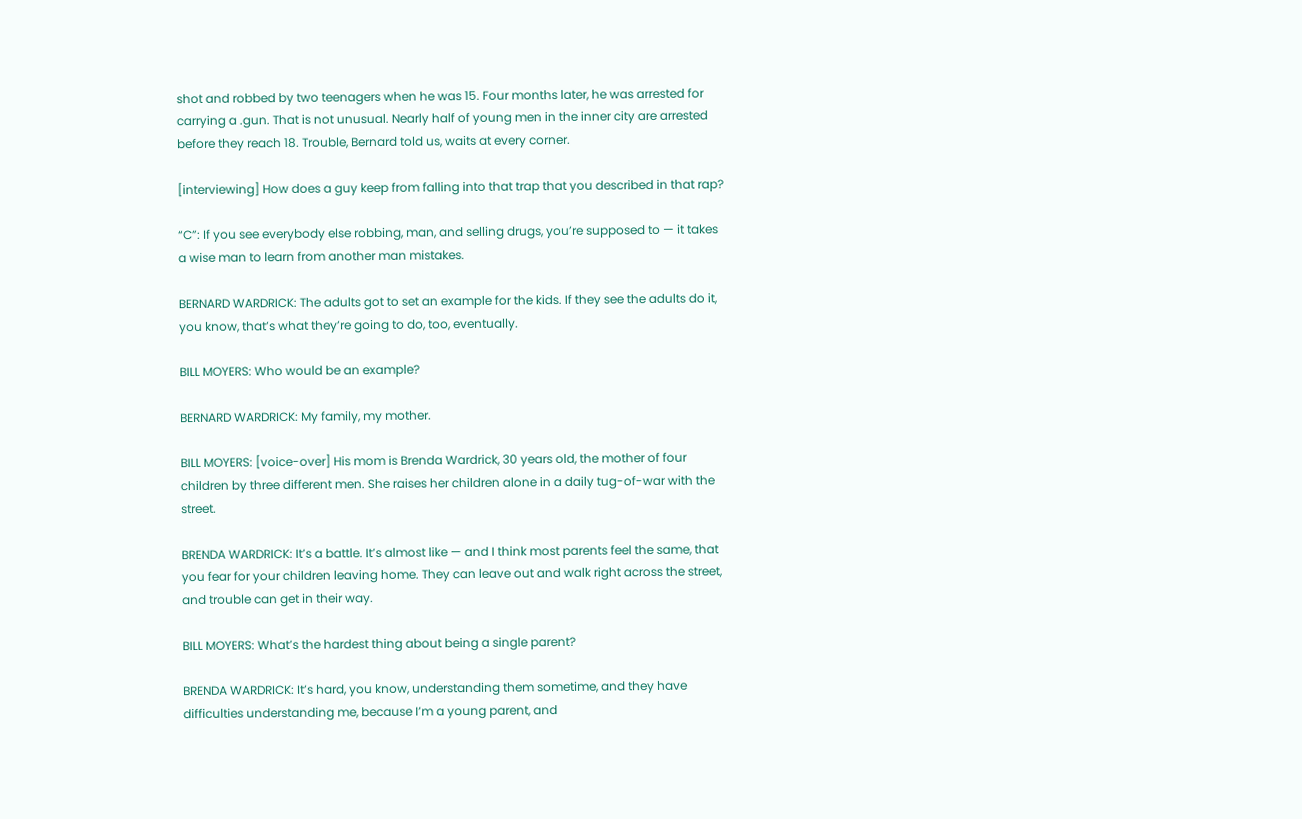shot and robbed by two teenagers when he was 15. Four months later, he was arrested for carrying a .gun. That is not unusual. Nearly half of young men in the inner city are arrested before they reach 18. Trouble, Bernard told us, waits at every corner.

[interviewing] How does a guy keep from falling into that trap that you described in that rap?

“C”: If you see everybody else robbing, man, and selling drugs, you’re supposed to — it takes a wise man to learn from another man mistakes.

BERNARD WARDRICK: The adults got to set an example for the kids. If they see the adults do it, you know, that’s what they’re going to do, too, eventually.

BILL MOYERS: Who would be an example?

BERNARD WARDRICK: My family, my mother.

BILL MOYERS: [voice-over] His mom is Brenda Wardrick, 30 years old, the mother of four children by three different men. She raises her children alone in a daily tug-of-war with the street.

BRENDA WARDRICK: It’s a battle. It’s almost like — and I think most parents feel the same, that you fear for your children leaving home. They can leave out and walk right across the street, and trouble can get in their way.

BILL MOYERS: What’s the hardest thing about being a single parent?

BRENDA WARDRICK: It’s hard, you know, understanding them sometime, and they have difficulties understanding me, because I’m a young parent, and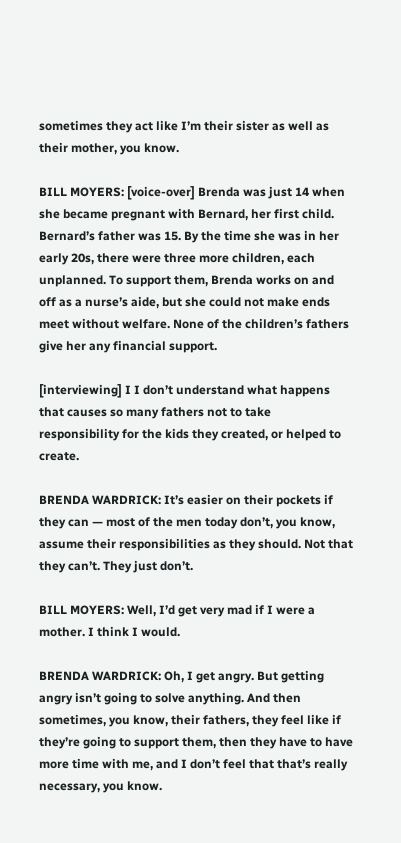sometimes they act like I’m their sister as well as their mother, you know.

BILL MOYERS: [voice-over] Brenda was just 14 when she became pregnant with Bernard, her first child. Bernard’s father was 15. By the time she was in her early 20s, there were three more children, each unplanned. To support them, Brenda works on and off as a nurse’s aide, but she could not make ends meet without welfare. None of the children’s fathers give her any financial support.

[interviewing] I I don’t understand what happens that causes so many fathers not to take responsibility for the kids they created, or helped to create.

BRENDA WARDRICK: It’s easier on their pockets if they can — most of the men today don’t, you know, assume their responsibilities as they should. Not that they can’t. They just don’t.

BILL MOYERS: Well, I’d get very mad if I were a mother. I think I would.

BRENDA WARDRICK: Oh, I get angry. But getting angry isn’t going to solve anything. And then sometimes, you know, their fathers, they feel like if they’re going to support them, then they have to have more time with me, and I don’t feel that that’s really necessary, you know.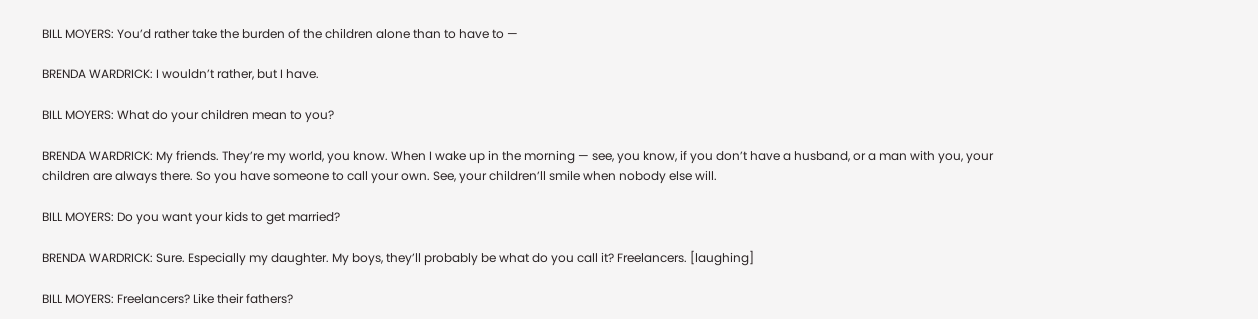BILL MOYERS: You’d rather take the burden of the children alone than to have to —

BRENDA WARDRICK: I wouldn’t rather, but I have.

BILL MOYERS: What do your children mean to you?

BRENDA WARDRICK: My friends. They’re my world, you know. When I wake up in the morning — see, you know, if you don’t have a husband, or a man with you, your children are always there. So you have someone to call your own. See, your children’ll smile when nobody else will.

BILL MOYERS: Do you want your kids to get married?

BRENDA WARDRICK: Sure. Especially my daughter. My boys, they’ll probably be what do you call it? Freelancers. [laughing]

BILL MOYERS: Freelancers? Like their fathers?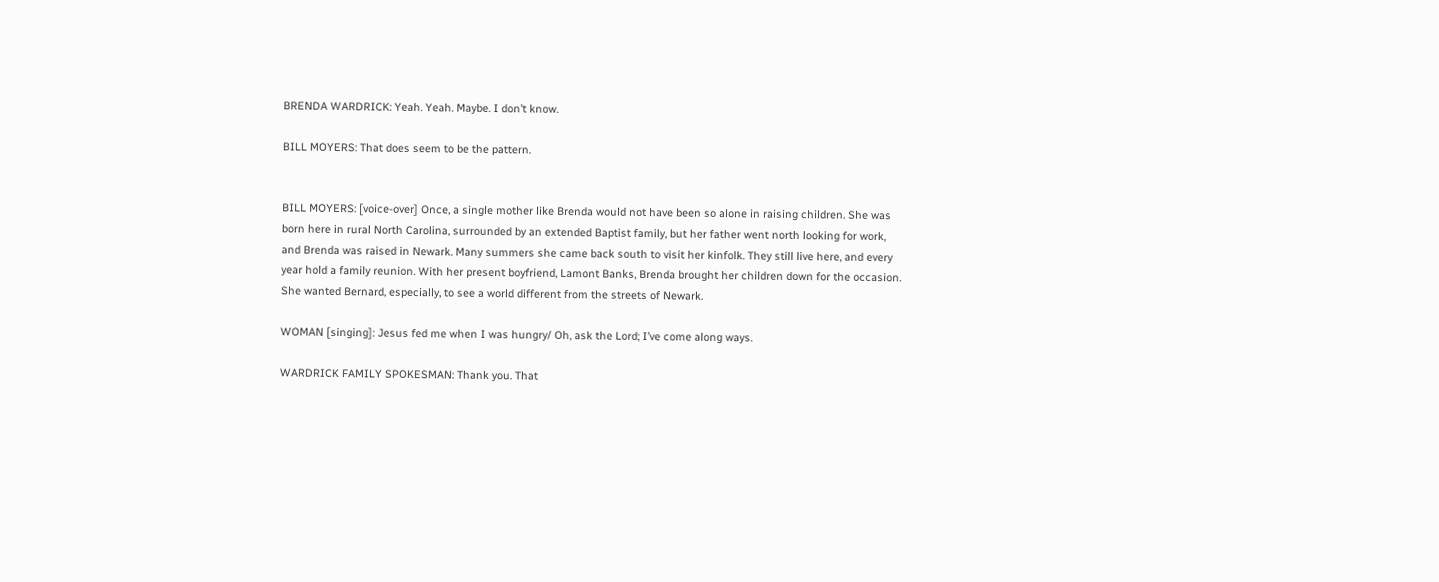BRENDA WARDRICK: Yeah. Yeah. Maybe. I don’t know.

BILL MOYERS: That does seem to be the pattern.


BILL MOYERS: [voice-over] Once, a single mother like Brenda would not have been so alone in raising children. She was born here in rural North Carolina, surrounded by an extended Baptist family, but her father went north looking for work, and Brenda was raised in Newark. Many summers she came back south to visit her kinfolk. They still live here, and every year hold a family reunion. With her present boyfriend, Lamont Banks, Brenda brought her children down for the occasion. She wanted Bernard, especially, to see a world different from the streets of Newark.

WOMAN [singing]: Jesus fed me when I was hungry/ Oh, ask the Lord; I’ve come along ways.

WARDRICK FAMILY SPOKESMAN: Thank you. That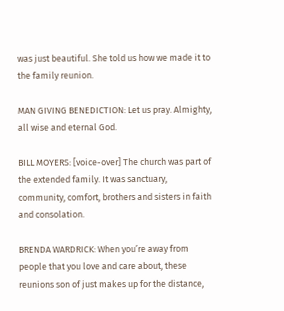was just beautiful. She told us how we made it to the family reunion.

MAN GIVING BENEDICTION: Let us pray. Almighty, all wise and eternal God.

BILL MOYERS: [voice-over] The church was part of the extended family. It was sanctuary, community, comfort, brothers and sisters in faith and consolation.

BRENDA WARDRICK: When you’re away from people that you love and care about, these reunions son of just makes up for the distance,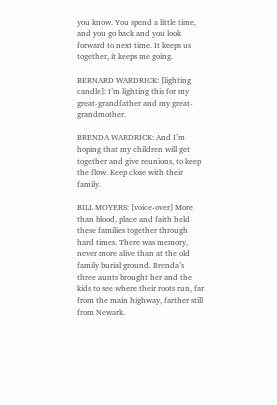you know. You spend a little time, and you go back and you look forward to next time. It keeps us together, it keeps me going.

BERNARD WARDRICK: [lighting candle]: I’m lighting this for my great-grandfather and my great-grandmother.

BRENDA WARDRICK: And I’m hoping that my children will get together and give reunions, to keep the flow. Keep close with their family.

BILL MOYERS: [voice-over] More than blood, place and faith held these families together through hard times. There was memory, never more alive than at the old family burial ground. Brenda’s three aunts brought her and the kids to see where their roots run, far from the main highway, farther still from Newark.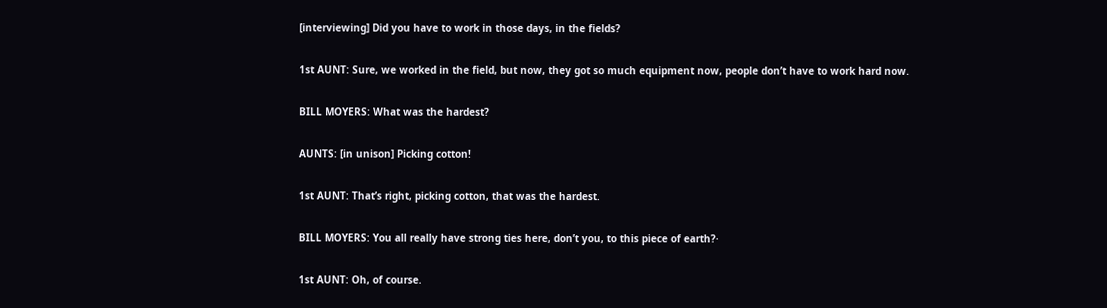[interviewing] Did you have to work in those days, in the fields?

1st AUNT: Sure, we worked in the field, but now, they got so much equipment now, people don’t have to work hard now.

BILL MOYERS: What was the hardest?

AUNTS: [in unison] Picking cotton!

1st AUNT: That’s right, picking cotton, that was the hardest.

BILL MOYERS: You all really have strong ties here, don’t you, to this piece of earth?·

1st AUNT: Oh, of course.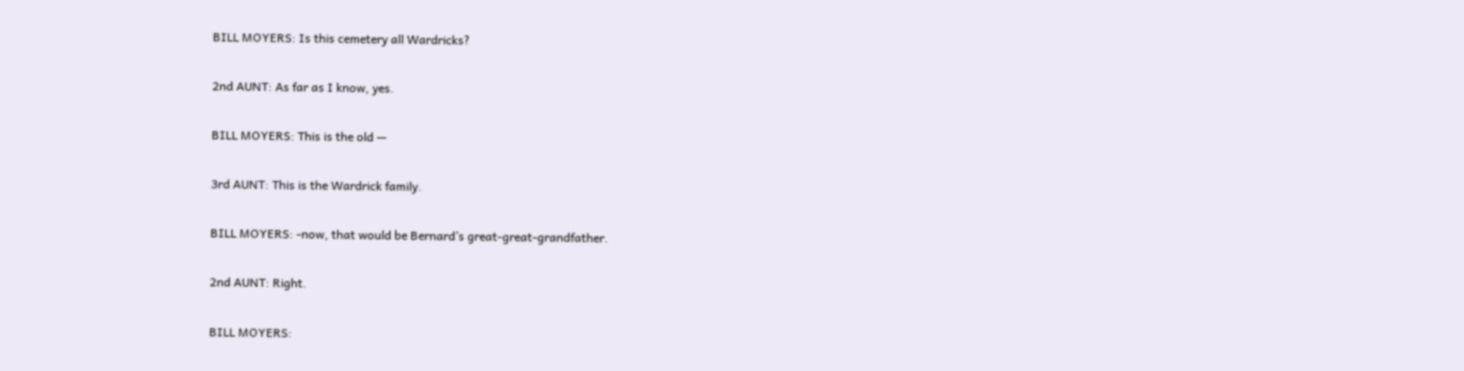BILL MOYERS: Is this cemetery all Wardricks?

2nd AUNT: As far as I know, yes.

BILL MOYERS: This is the old —

3rd AUNT: This is the Wardrick family.

BILL MOYERS: -now, that would be Bernard’s great-great-grandfather.

2nd AUNT: Right.

BILL MOYERS: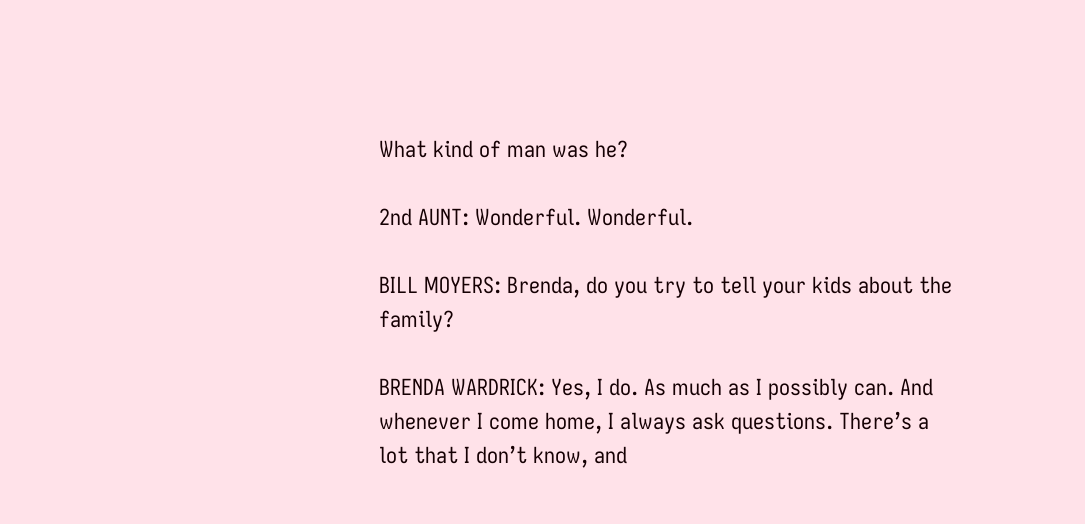What kind of man was he?

2nd AUNT: Wonderful. Wonderful.

BILL MOYERS: Brenda, do you try to tell your kids about the family?

BRENDA WARDRICK: Yes, I do. As much as I possibly can. And whenever I come home, I always ask questions. There’s a lot that I don’t know, and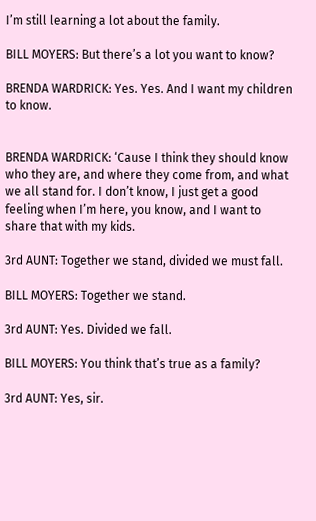I’m still learning a lot about the family.

BILL MOYERS: But there’s a lot you want to know?

BRENDA WARDRICK: Yes. Yes. And I want my children to know.


BRENDA WARDRICK: ‘Cause I think they should know who they are, and where they come from, and what we all stand for. I don’t know, I just get a good feeling when I’m here, you know, and I want to share that with my kids.

3rd AUNT: Together we stand, divided we must fall.

BILL MOYERS: Together we stand.

3rd AUNT: Yes. Divided we fall.

BILL MOYERS: You think that’s true as a family?

3rd AUNT: Yes, sir.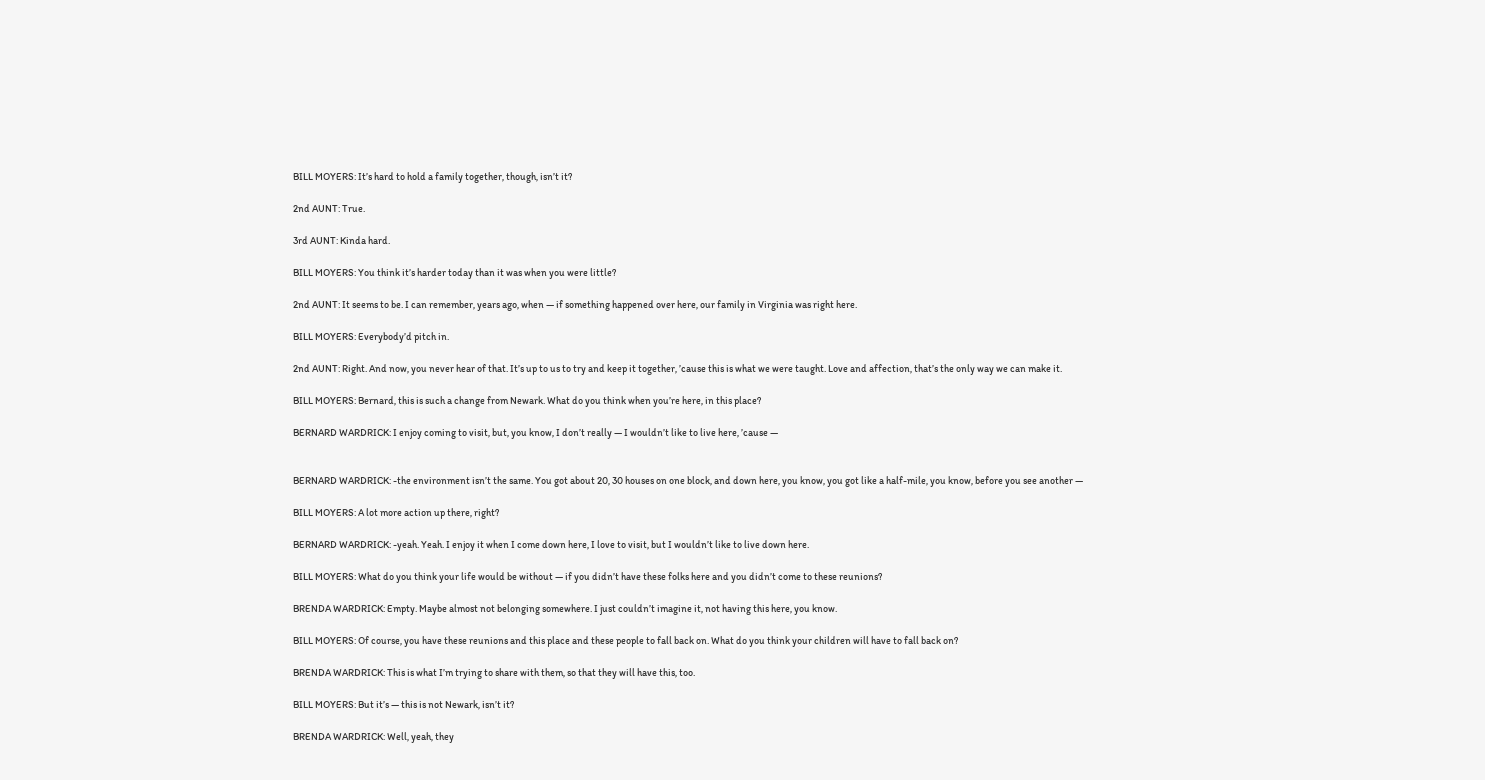BILL MOYERS: It’s hard to hold a family together, though, isn’t it?

2nd AUNT: True.

3rd AUNT: Kinda hard.

BILL MOYERS: You think it’s harder today than it was when you were little?

2nd AUNT: It seems to be. I can remember, years ago, when — if something happened over here, our family in Virginia was right here.

BILL MOYERS: Everybody’d pitch in.

2nd AUNT: Right. And now, you never hear of that. It’s up to us to try and keep it together, ’cause this is what we were taught. Love and affection, that’s the only way we can make it.

BILL MOYERS: Bernard, this is such a change from Newark. What do you think when you’re here, in this place?

BERNARD WARDRICK: I enjoy coming to visit, but, you know, I don’t really — I wouldn’t like to live here, ’cause —


BERNARD WARDRICK: -the environment isn’t the same. You got about 20, 30 houses on one block, and down here, you know, you got like a half-mile, you know, before you see another —

BILL MOYERS: A lot more action up there, right?

BERNARD WARDRICK: -yeah. Yeah. I enjoy it when I come down here, I love to visit, but I wouldn’t like to live down here.

BILL MOYERS: What do you think your life would be without — if you didn’t have these folks here and you didn’t come to these reunions?

BRENDA WARDRICK: Empty. Maybe almost not belonging somewhere. I just couldn’t imagine it, not having this here, you know.

BILL MOYERS: Of course, you have these reunions and this place and these people to fall back on. What do you think your children will have to fall back on?

BRENDA WARDRICK: This is what I’m trying to share with them, so that they will have this, too.

BILL MOYERS: But it’s — this is not Newark, isn’t it?

BRENDA WARDRICK: Well, yeah, they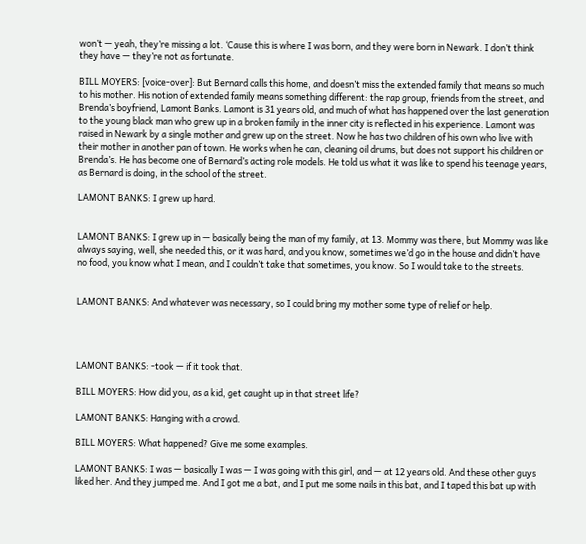won’t — yeah, they’re missing a lot. ‘Cause this is where I was born, and they were born in Newark. I don’t think they have — they’re not as fortunate.

BILL MOYERS: [voice-over]: But Bernard calls this home, and doesn’t miss the extended family that means so much to his mother. His notion of extended family means something different: the rap group, friends from the street, and Brenda’s boyfriend, Lamont Banks. Lamont is 31 years old, and much of what has happened over the last generation to the young black man who grew up in a broken family in the inner city is reflected in his experience. Lamont was raised in Newark by a single mother and grew up on the street. Now he has two children of his own who live with their mother in another pan of town. He works when he can, cleaning oil drums, but does not support his children or Brenda’s. He has become one of Bernard’s acting role models. He told us what it was like to spend his teenage years, as Bernard is doing, in the school of the street.

LAMONT BANKS: I grew up hard.


LAMONT BANKS: I grew up in — basically being the man of my family, at 13. Mommy was there, but Mommy was like always saying, well, she needed this, or it was hard, and you know, sometimes we’d go in the house and didn’t have no food, you know what I mean, and I couldn’t take that sometimes, you know. So I would take to the streets.


LAMONT BANKS: And whatever was necessary, so I could bring my mother some type of relief or help.




LAMONT BANKS: -took — if it took that.

BILL MOYERS: How did you, as a kid, get caught up in that street life?

LAMONT BANKS: Hanging with a crowd.

BILL MOYERS: What happened? Give me some examples.

LAMONT BANKS: I was — basically I was — I was going with this girl, and — at 12 years old. And these other guys liked her. And they jumped me. And I got me a bat, and I put me some nails in this bat, and I taped this bat up with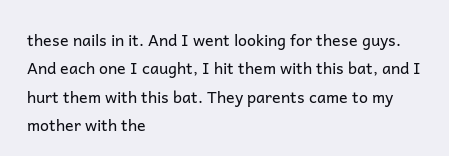these nails in it. And I went looking for these guys. And each one I caught, I hit them with this bat, and I hurt them with this bat. They parents came to my mother with the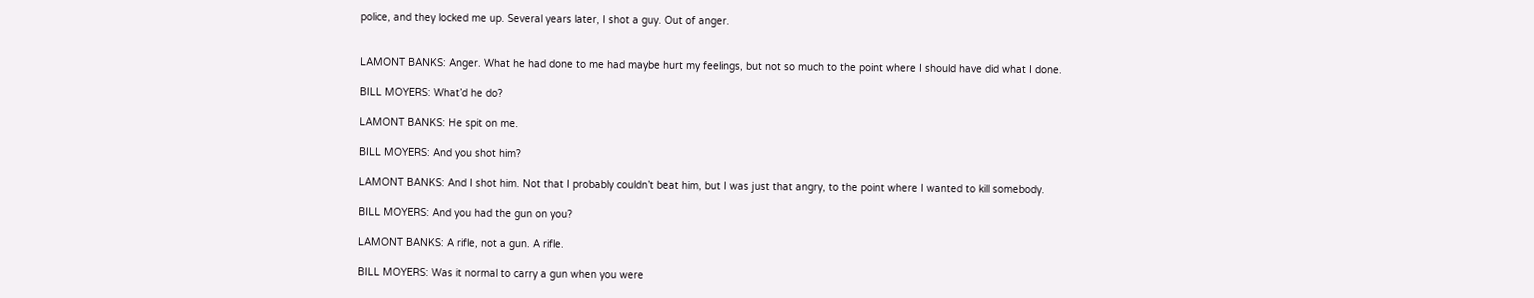police, and they locked me up. Several years later, I shot a guy. Out of anger.


LAMONT BANKS: Anger. What he had done to me had maybe hurt my feelings, but not so much to the point where I should have did what I done.

BILL MOYERS: What’d he do?

LAMONT BANKS: He spit on me.

BILL MOYERS: And you shot him?

LAMONT BANKS: And I shot him. Not that I probably couldn’t beat him, but I was just that angry, to the point where I wanted to kill somebody.

BILL MOYERS: And you had the gun on you?

LAMONT BANKS: A rifle, not a gun. A rifle.

BILL MOYERS: Was it normal to carry a gun when you were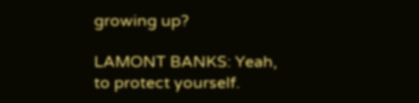growing up?

LAMONT BANKS: Yeah, to protect yourself.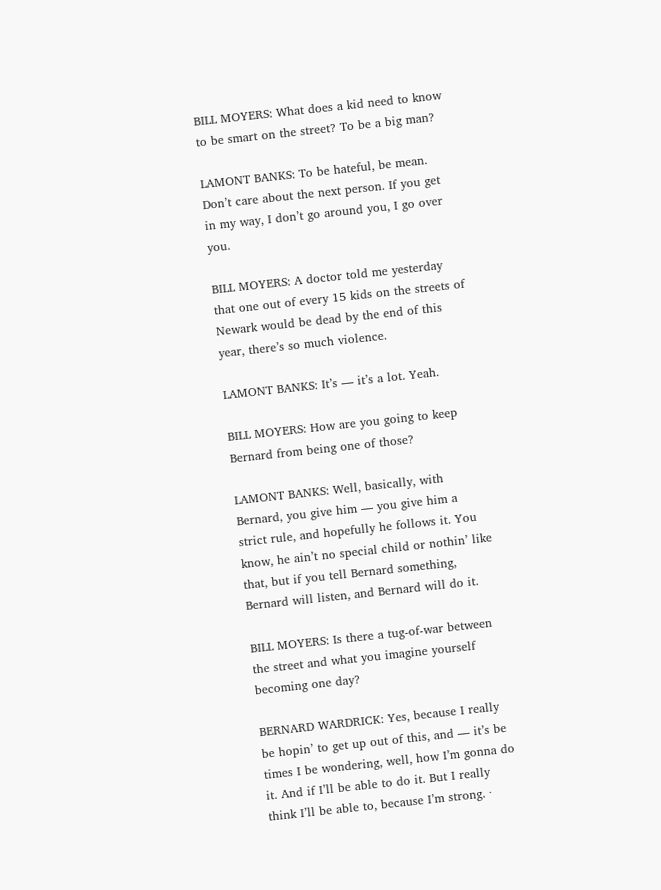BILL MOYERS: What does a kid need to know to be smart on the street? To be a big man?

LAMONT BANKS: To be hateful, be mean. Don’t care about the next person. If you get in my way, I don’t go around you, I go over you.

BILL MOYERS: A doctor told me yesterday that one out of every 15 kids on the streets of Newark would be dead by the end of this year, there’s so much violence.

LAMONT BANKS: It’s — it’s a lot. Yeah.

BILL MOYERS: How are you going to keep Bernard from being one of those?

LAMONT BANKS: Well, basically, with Bernard, you give him — you give him a strict rule, and hopefully he follows it. You know, he ain’t no special child or nothin’ like that, but if you tell Bernard something, Bernard will listen, and Bernard will do it.

BILL MOYERS: Is there a tug-of-war between the street and what you imagine yourself becoming one day?

BERNARD WARDRICK: Yes, because I really be hopin’ to get up out of this, and — it’s be times I be wondering, well, how I’m gonna do it. And if I’ll be able to do it. But I really think I’ll be able to, because I’m strong. ·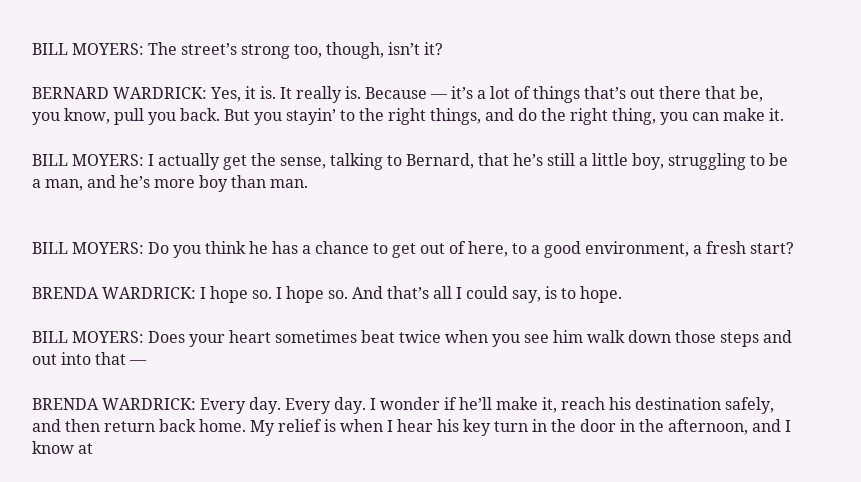BILL MOYERS: The street’s strong too, though, isn’t it?

BERNARD WARDRICK: Yes, it is. It really is. Because — it’s a lot of things that’s out there that be, you know, pull you back. But you stayin’ to the right things, and do the right thing, you can make it.

BILL MOYERS: I actually get the sense, talking to Bernard, that he’s still a little boy, struggling to be a man, and he’s more boy than man.


BILL MOYERS: Do you think he has a chance to get out of here, to a good environment, a fresh start?

BRENDA WARDRICK: I hope so. I hope so. And that’s all I could say, is to hope.

BILL MOYERS: Does your heart sometimes beat twice when you see him walk down those steps and out into that —

BRENDA WARDRICK: Every day. Every day. I wonder if he’ll make it, reach his destination safely, and then return back home. My relief is when I hear his key turn in the door in the afternoon, and I know at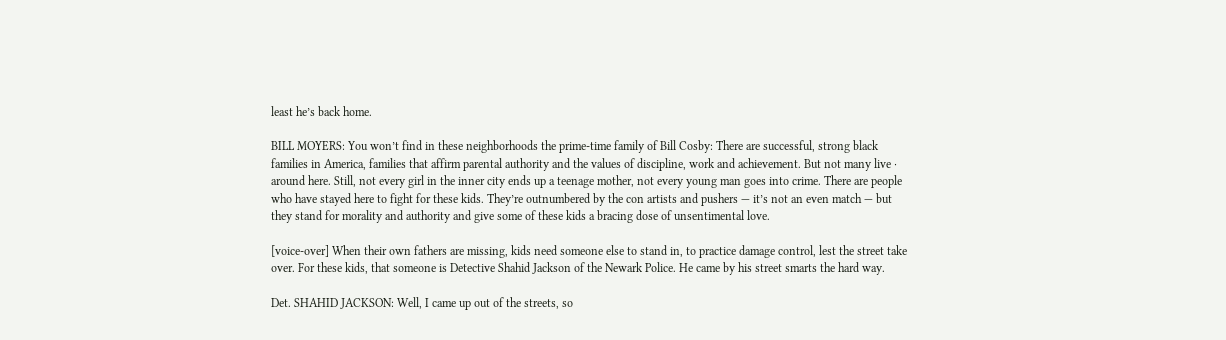least he’s back home.

BILL MOYERS: You won’t find in these neighborhoods the prime-time family of Bill Cosby: There are successful, strong black families in America, families that affirm parental authority and the values of discipline, work and achievement. But not many live · around here. Still, not every girl in the inner city ends up a teenage mother, not every young man goes into crime. There are people who have stayed here to fight for these kids. They’re outnumbered by the con artists and pushers — it’s not an even match — but they stand for morality and authority and give some of these kids a bracing dose of unsentimental love.

[voice-over] When their own fathers are missing, kids need someone else to stand in, to practice damage control, lest the street take over. For these kids, that someone is Detective Shahid Jackson of the Newark Police. He came by his street smarts the hard way.

Det. SHAHID JACKSON: Well, I came up out of the streets, so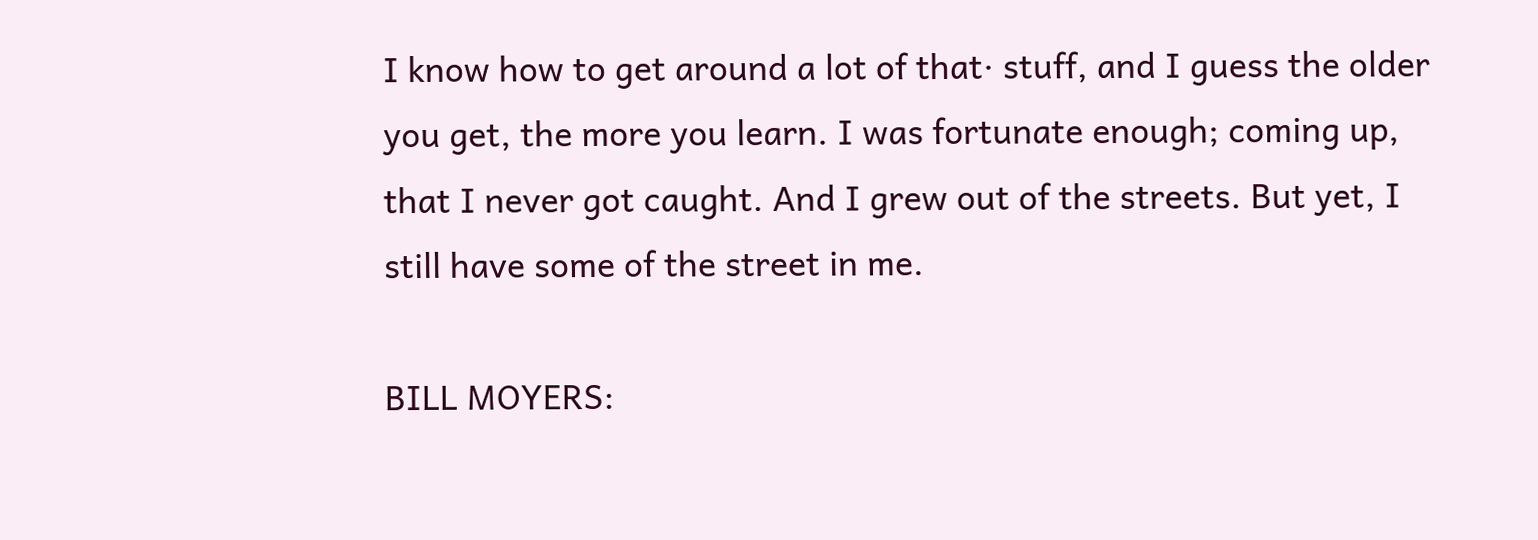I know how to get around a lot of that· stuff, and I guess the older you get, the more you learn. I was fortunate enough; coming up, that I never got caught. And I grew out of the streets. But yet, I still have some of the street in me.

BILL MOYERS: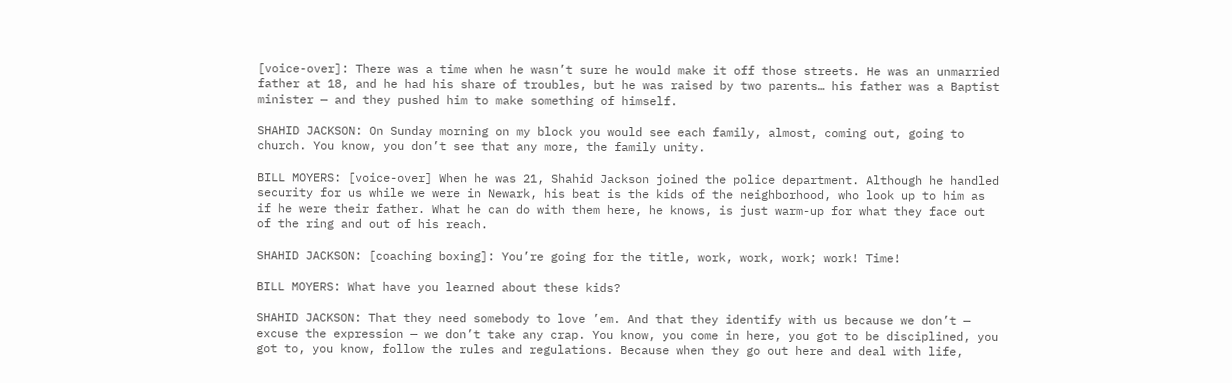[voice-over]: There was a time when he wasn’t sure he would make it off those streets. He was an unmarried father at 18, and he had his share of troubles, but he was raised by two parents… his father was a Baptist minister — and they pushed him to make something of himself.

SHAHID JACKSON: On Sunday morning on my block you would see each family, almost, coming out, going to church. You know, you don’t see that any more, the family unity.

BILL MOYERS: [voice-over] When he was 21, Shahid Jackson joined the police department. Although he handled security for us while we were in Newark, his beat is the kids of the neighborhood, who look up to him as if he were their father. What he can do with them here, he knows, is just warm-up for what they face out of the ring and out of his reach.

SHAHID JACKSON: [coaching boxing]: You’re going for the title, work, work, work; work! Time!

BILL MOYERS: What have you learned about these kids?

SHAHID JACKSON: That they need somebody to love ’em. And that they identify with us because we don’t — excuse the expression — we don’t take any crap. You know, you come in here, you got to be disciplined, you got to, you know, follow the rules and regulations. Because when they go out here and deal with life,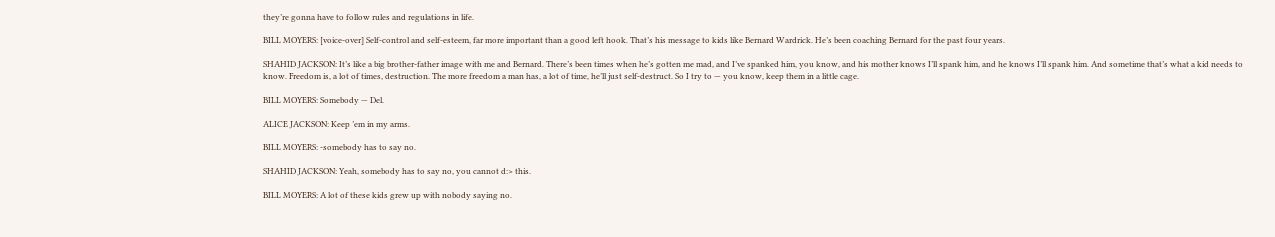they’re gonna have to follow rules and regulations in life.

BILL MOYERS: [voice-over] Self-control and self-esteem, far more important than a good left hook. That’s his message to kids like Bernard Wardrick. He’s been coaching Bernard for the past four years.

SHAHID JACKSON: It’s like a big brother-father image with me and Bernard. There’s been times when he’s gotten me mad, and I’ve spanked him, you know, and his mother knows I’ll spank him, and he knows I’ll spank him. And sometime that’s what a kid needs to know. Freedom is, a lot of times, destruction. The more freedom a man has, a lot of time, he’ll just self-destruct. So I try to — you know, keep them in a little cage.

BILL MOYERS: Somebody — Del.

ALICE JACKSON: Keep ’em in my arms.

BILL MOYERS: -somebody has to say no.

SHAHID JACKSON: Yeah, somebody has to say no, you cannot d:> this.

BILL MOYERS: A lot of these kids grew up with nobody saying no.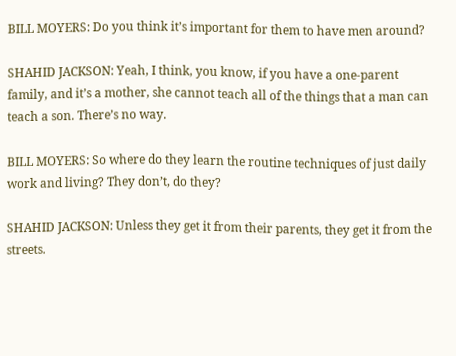BILL MOYERS: Do you think it’s important for them to have men around?

SHAHID JACKSON: Yeah, I think, you know, if you have a one-parent family, and it’s a mother, she cannot teach all of the things that a man can teach a son. There’s no way.

BILL MOYERS: So where do they learn the routine techniques of just daily work and living? They don’t, do they?

SHAHID JACKSON: Unless they get it from their parents, they get it from the streets.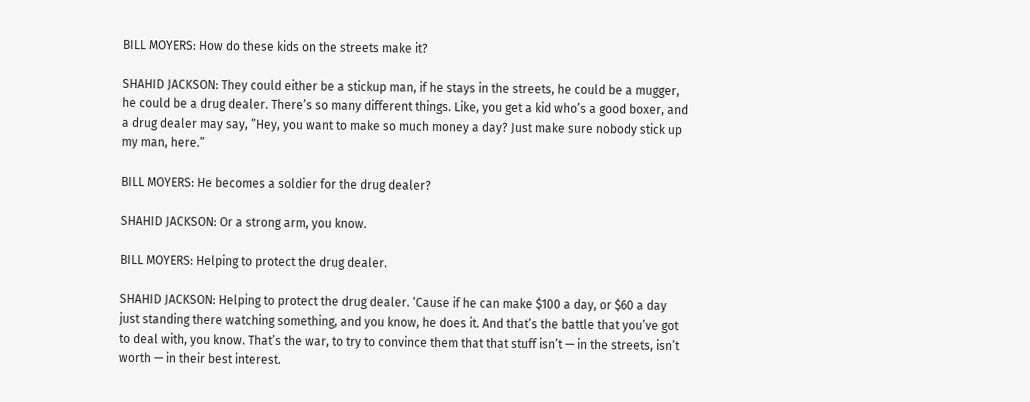BILL MOYERS: How do these kids on the streets make it?

SHAHID JACKSON: They could either be a stickup man, if he stays in the streets, he could be a mugger, he could be a drug dealer. There’s so many different things. Like, you get a kid who’s a good boxer, and a drug dealer may say, ”Hey, you want to make so much money a day? Just make sure nobody stick up my man, here.”

BILL MOYERS: He becomes a soldier for the drug dealer?

SHAHID JACKSON: Or a strong arm, you know.

BILL MOYERS: Helping to protect the drug dealer.

SHAHID JACKSON: Helping to protect the drug dealer. ‘Cause if he can make $100 a day, or $60 a day just standing there watching something, and you know, he does it. And that’s the battle that you’ve got to deal with, you know. That’s the war, to try to convince them that that stuff isn’t — in the streets, isn’t worth — in their best interest.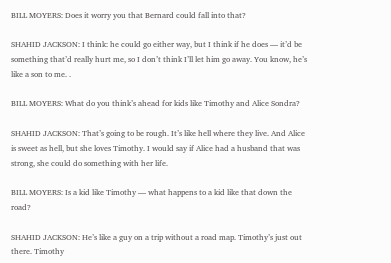BILL MOYERS: Does it worry you that Bernard could fall into that?

SHAHID JACKSON: I think: he could go either way, but I think if he does — it’d be something that’d really hurt me, so I don’t think I’ll let him go away. You know, he’s like a son to me. .

BILL MOYERS: What do you think’s ahead for kids like Timothy and Alice Sondra?

SHAHID JACKSON: That’s going to be rough. It’s like hell where they live. And Alice is sweet as hell, but she loves Timothy. I would say if Alice had a husband that was strong, she could do something with her life.

BILL MOYERS: Is a kid like Timothy — what happens to a kid like that down the road?

SHAHID JACKSON: He’s like a guy on a trip without a road map. Timothy’s just out there. Timothy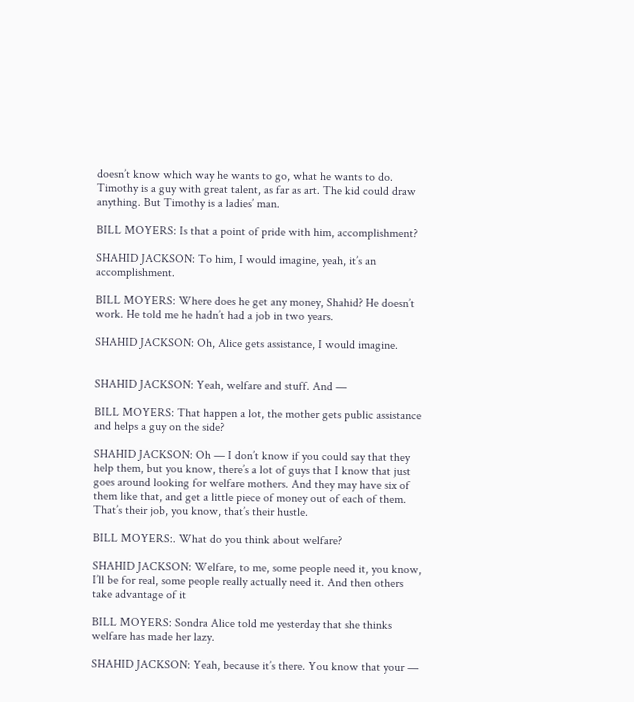doesn’t know which way he wants to go, what he wants to do. Timothy is a guy with great talent, as far as art. The kid could draw anything. But Timothy is a ladies’ man.

BILL MOYERS: Is that a point of pride with him, accomplishment?

SHAHID JACKSON: To him, I would imagine, yeah, it’s an accomplishment.

BILL MOYERS: Where does he get any money, Shahid? He doesn’t work. He told me he hadn’t had a job in two years.

SHAHID JACKSON: Oh, Alice gets assistance, I would imagine.


SHAHID JACKSON: Yeah, welfare and stuff. And —

BILL MOYERS: That happen a lot, the mother gets public assistance and helps a guy on the side?

SHAHID JACKSON: Oh — I don’t know if you could say that they help them, but you know, there’s a lot of guys that I know that just goes around looking for welfare mothers. And they may have six of them like that, and get a little piece of money out of each of them. That’s their job, you know, that’s their hustle.

BILL MOYERS:. What do you think about welfare?

SHAHID JACKSON: Welfare, to me, some people need it, you know, I’ll be for real, some people really actually need it. And then others take advantage of it

BILL MOYERS: Sondra Alice told me yesterday that she thinks welfare has made her lazy.

SHAHID JACKSON: Yeah, because it’s there. You know that your —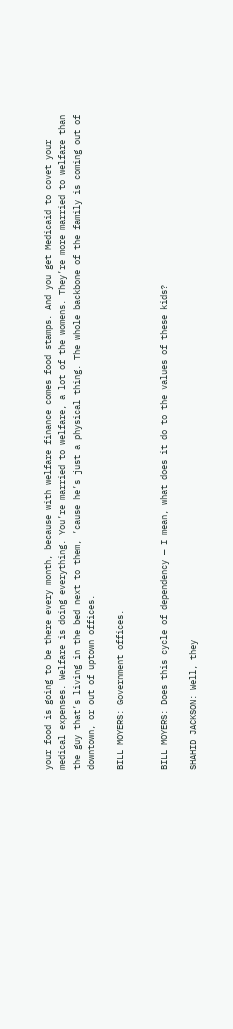your food is going to be there every month, because with welfare finance comes food stamps. And you get Medicaid to covet your medical expenses. Welfare is doing everything. You’re married to welfare, a lot of the womens. They’re more married to welfare than the guy that’s living in the bed next to them, ’cause he’s just a physical thing. The whole backbone of the family is coming out of downtown, or out of uptown offices.

BILL MOYERS: Government offices.


BILL MOYERS: Does this cycle of dependency — I mean, what does it do to the values of these kids?

SHAHID JACKSON: Well, they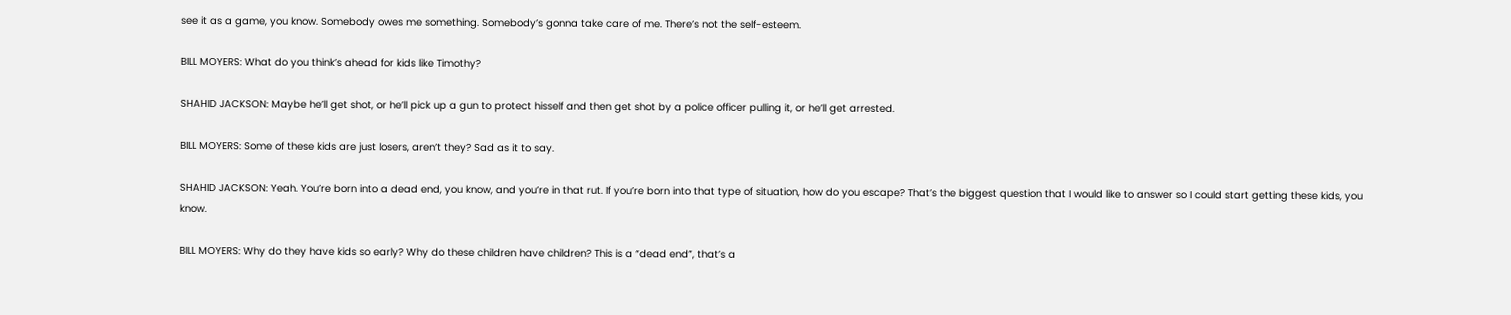see it as a game, you know. Somebody owes me something. Somebody’s gonna take care of me. There’s not the self-esteem.

BILL MOYERS: What do you think’s ahead for kids like Timothy?

SHAHID JACKSON: Maybe he’ll get shot, or he’ll pick up a gun to protect hisself and then get shot by a police officer pulling it, or he’ll get arrested.

BILL MOYERS: Some of these kids are just losers, aren’t they? Sad as it to say.

SHAHID JACKSON: Yeah. You’re born into a dead end, you know, and you’re in that rut. If you’re born into that type of situation, how do you escape? That’s the biggest question that I would like to answer so I could start getting these kids, you know.

BILL MOYERS: Why do they have kids so early? Why do these children have children? This is a “dead end”, that’s a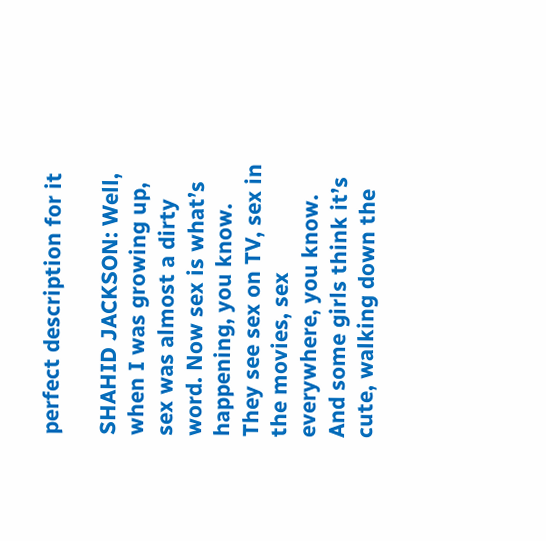perfect description for it

SHAHID JACKSON: Well, when I was growing up, sex was almost a dirty word. Now sex is what’s happening, you know. They see sex on TV, sex in the movies, sex everywhere, you know. And some girls think it’s cute, walking down the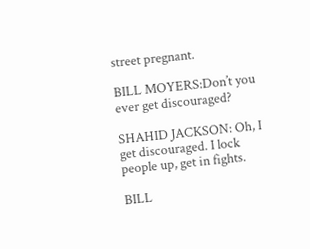street pregnant.

BILL MOYERS:Don’t you ever get discouraged?

SHAHID JACKSON: Oh, I get discouraged. I lock people up, get in fights.

BILL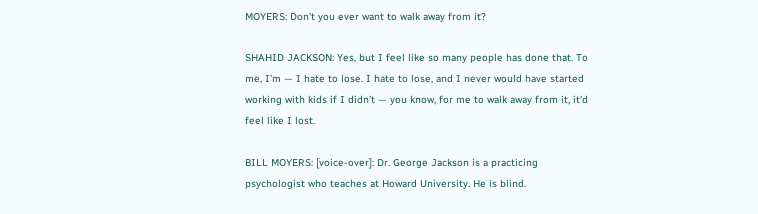MOYERS: Don’t you ever want to walk away from it?

SHAHID JACKSON: Yes, but I feel like so many people has done that. To me, I’m — I hate to lose. I hate to lose, and I never would have started working with kids if I didn’t — you know, for me to walk away from it, it’d feel like I lost.

BILL MOYERS: [voice-over]: Dr. George Jackson is a practicing psychologist who teaches at Howard University. He is blind.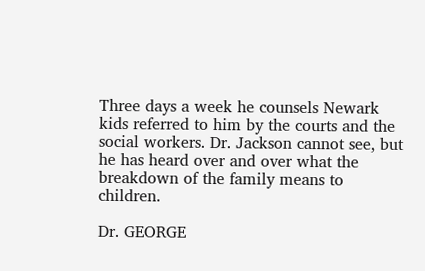Three days a week he counsels Newark kids referred to him by the courts and the social workers. Dr. Jackson cannot see, but he has heard over and over what the breakdown of the family means to children.

Dr. GEORGE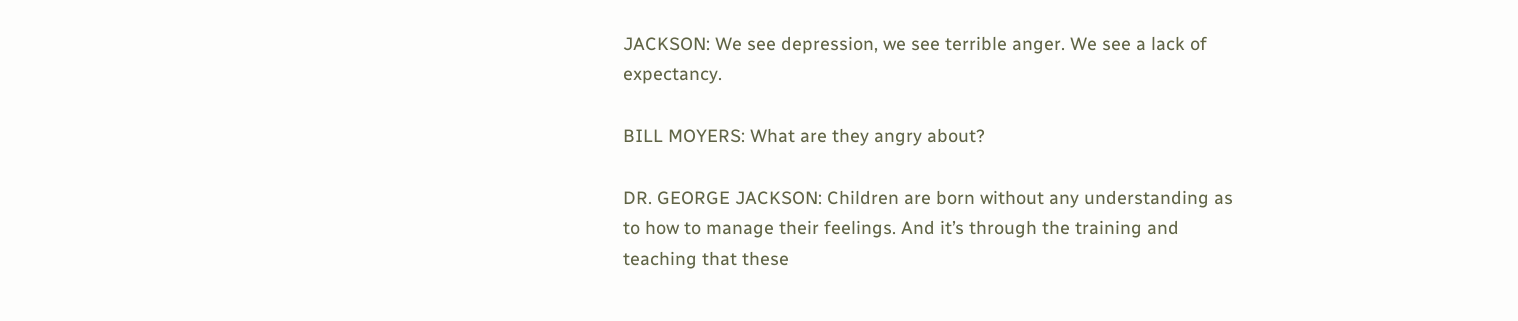JACKSON: We see depression, we see terrible anger. We see a lack of expectancy.

BILL MOYERS: What are they angry about?

DR. GEORGE JACKSON: Children are born without any understanding as to how to manage their feelings. And it’s through the training and teaching that these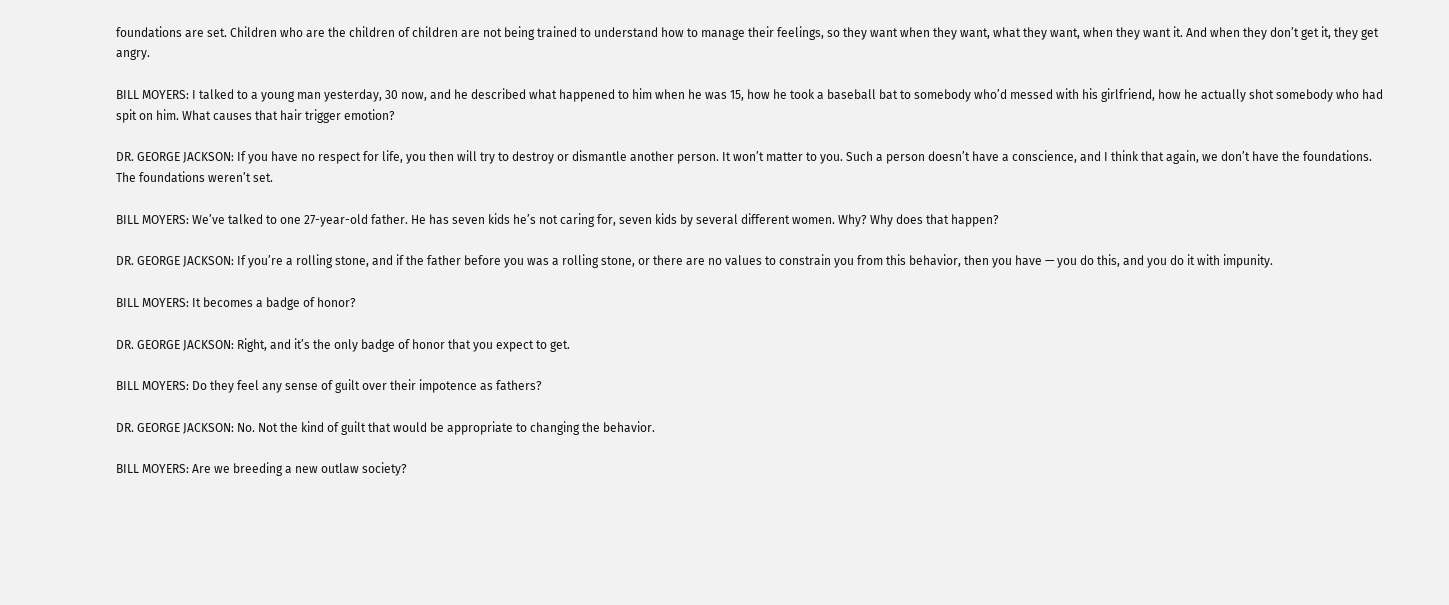foundations are set. Children who are the children of children are not being trained to understand how to manage their feelings, so they want when they want, what they want, when they want it. And when they don’t get it, they get angry.

BILL MOYERS: I talked to a young man yesterday, 30 now, and he described what happened to him when he was 15, how he took a baseball bat to somebody who’d messed with his girlfriend, how he actually shot somebody who had spit on him. What causes that hair trigger emotion?

DR. GEORGE JACKSON: If you have no respect for life, you then will try to destroy or dismantle another person. It won’t matter to you. Such a person doesn’t have a conscience, and I think that again, we don’t have the foundations. The foundations weren’t set.

BILL MOYERS: We’ve talked to one 27-year-old father. He has seven kids he’s not caring for, seven kids by several different women. Why? Why does that happen?

DR. GEORGE JACKSON: If you’re a rolling stone, and if the father before you was a rolling stone, or there are no values to constrain you from this behavior, then you have — you do this, and you do it with impunity.

BILL MOYERS: It becomes a badge of honor?

DR. GEORGE JACKSON: Right, and it’s the only badge of honor that you expect to get.

BILL MOYERS: Do they feel any sense of guilt over their impotence as fathers?

DR. GEORGE JACKSON: No. Not the kind of guilt that would be appropriate to changing the behavior.

BILL MOYERS: Are we breeding a new outlaw society?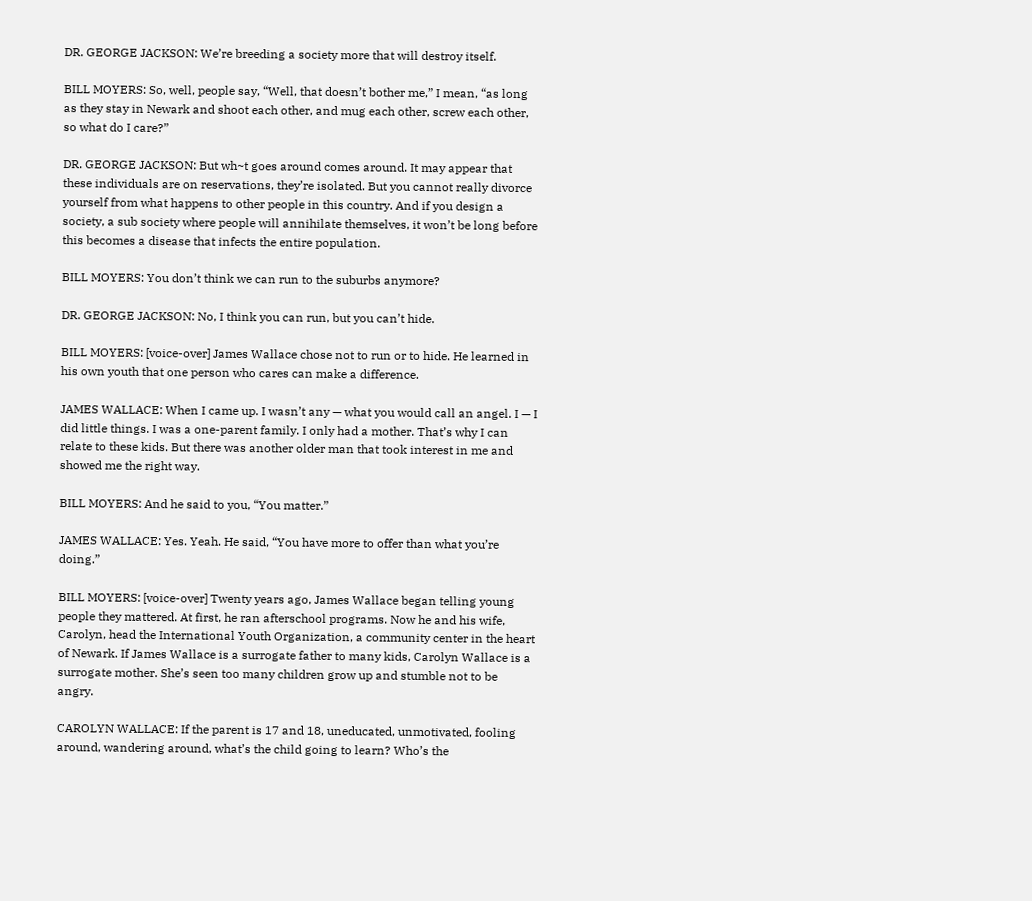DR. GEORGE JACKSON: We’re breeding a society more that will destroy itself.

BILL MOYERS: So, well, people say, “Well, that doesn’t bother me,” I mean, “as long as they stay in Newark and shoot each other, and mug each other, screw each other, so what do I care?”

DR. GEORGE JACKSON: But wh~t goes around comes around. It may appear that these individuals are on reservations, they’re isolated. But you cannot really divorce yourself from what happens to other people in this country. And if you design a society, a sub society where people will annihilate themselves, it won’t be long before this becomes a disease that infects the entire population.

BILL MOYERS: You don’t think we can run to the suburbs anymore?

DR. GEORGE JACKSON: No, I think you can run, but you can’t hide.

BILL MOYERS: [voice-over] James Wallace chose not to run or to hide. He learned in his own youth that one person who cares can make a difference.

JAMES WALLACE: When I came up. I wasn’t any — what you would call an angel. I — I did little things. I was a one-parent family. I only had a mother. That’s why I can relate to these kids. But there was another older man that took interest in me and showed me the right way.

BILL MOYERS: And he said to you, “You matter.”

JAMES WALLACE: Yes. Yeah. He said, “You have more to offer than what you’re doing.”

BILL MOYERS: [voice-over] Twenty years ago, James Wallace began telling young people they mattered. At first, he ran afterschool programs. Now he and his wife, Carolyn, head the International Youth Organization, a community center in the heart of Newark. If James Wallace is a surrogate father to many kids, Carolyn Wallace is a surrogate mother. She’s seen too many children grow up and stumble not to be angry.

CAROLYN WALLACE: If the parent is 17 and 18, uneducated, unmotivated, fooling around, wandering around, what’s the child going to learn? Who’s the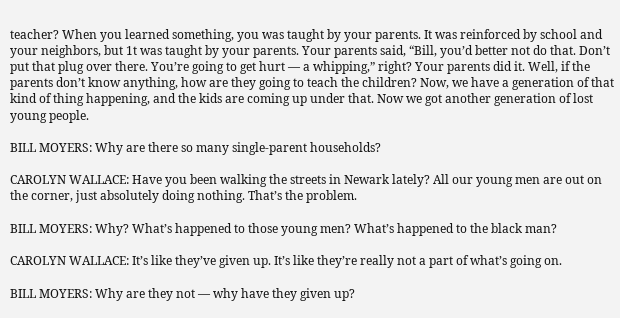teacher? When you learned something, you was taught by your parents. It was reinforced by school and your neighbors, but 1t was taught by your parents. Your parents said, “Bill, you’d better not do that. Don’t put that plug over there. You’re going to get hurt — a whipping,” right? Your parents did it. Well, if the parents don’t know anything, how are they going to teach the children? Now, we have a generation of that kind of thing happening, and the kids are coming up under that. Now we got another generation of lost young people.

BILL MOYERS: Why are there so many single-parent households?

CAROLYN WALLACE: Have you been walking the streets in Newark lately? All our young men are out on the corner, just absolutely doing nothing. That’s the problem.

BILL MOYERS: Why? What’s happened to those young men? What’s happened to the black man?

CAROLYN WALLACE: It’s like they’ve given up. It’s like they’re really not a part of what’s going on.

BILL MOYERS: Why are they not — why have they given up?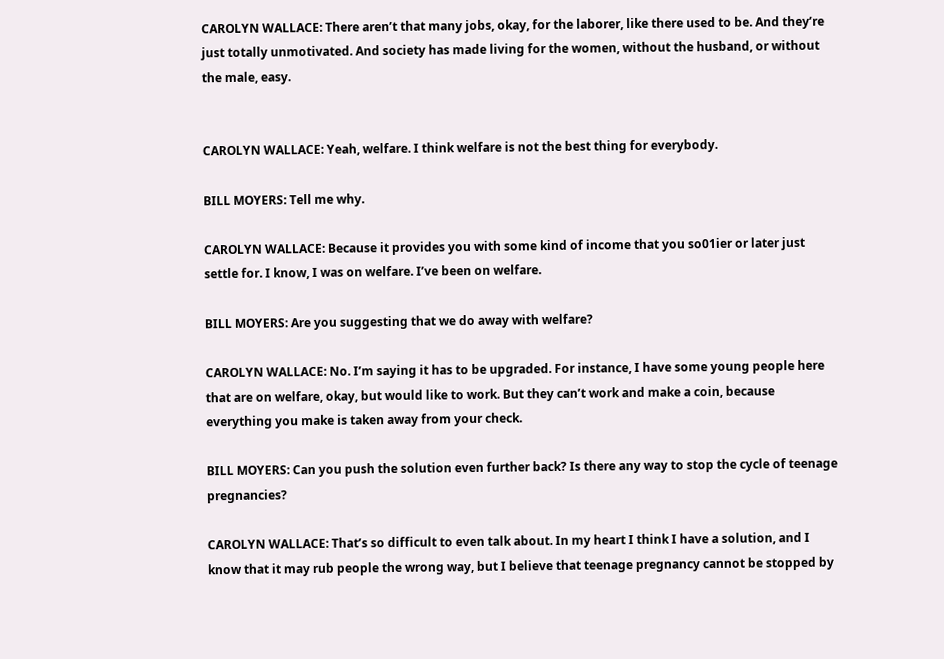CAROLYN WALLACE: There aren’t that many jobs, okay, for the laborer, like there used to be. And they’re just totally unmotivated. And society has made living for the women, without the husband, or without the male, easy.


CAROLYN WALLACE: Yeah, welfare. I think welfare is not the best thing for everybody.

BILL MOYERS: Tell me why.

CAROLYN WALLACE: Because it provides you with some kind of income that you so01ier or later just settle for. I know, I was on welfare. I’ve been on welfare.

BILL MOYERS: Are you suggesting that we do away with welfare?

CAROLYN WALLACE: No. I’m saying it has to be upgraded. For instance, I have some young people here that are on welfare, okay, but would like to work. But they can’t work and make a coin, because everything you make is taken away from your check.

BILL MOYERS: Can you push the solution even further back? Is there any way to stop the cycle of teenage pregnancies?

CAROLYN WALLACE: That’s so difficult to even talk about. In my heart I think I have a solution, and I know that it may rub people the wrong way, but I believe that teenage pregnancy cannot be stopped by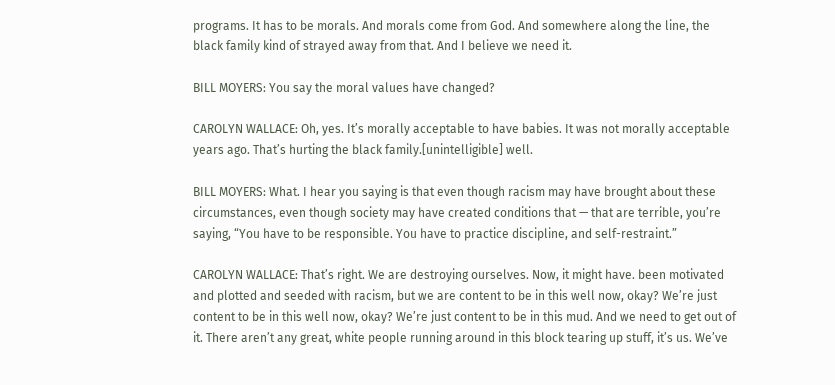programs. It has to be morals. And morals come from God. And somewhere along the line, the black family kind of strayed away from that. And I believe we need it.

BILL MOYERS: You say the moral values have changed?

CAROLYN WALLACE: Oh, yes. It’s morally acceptable to have babies. It was not morally acceptable years ago. That’s hurting the black family.[unintelligible] well.

BILL MOYERS: What. I hear you saying is that even though racism may have brought about these circumstances, even though society may have created conditions that — that are terrible, you’re saying, “You have to be responsible. You have to practice discipline, and self-restraint.”

CAROLYN WALLACE: That’s right. We are destroying ourselves. Now, it might have. been motivated and plotted and seeded with racism, but we are content to be in this well now, okay? We’re just content to be in this well now, okay? We’re just content to be in this mud. And we need to get out of it. There aren’t any great, white people running around in this block tearing up stuff, it’s us. We’ve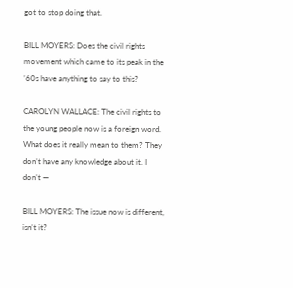got to stop doing that.

BILL MOYERS: Does the civil rights movement which came to its peak in the ’60s have anything to say to this?

CAROLYN WALLACE: The civil rights to the young people now is a foreign word. What does it really mean to them? They don’t have any knowledge about it. I don’t —

BILL MOYERS: The issue now is different, isn’t it?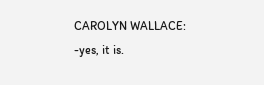CAROLYN WALLACE: -yes, it is.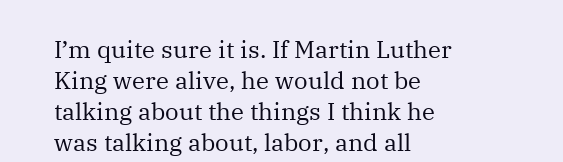I’m quite sure it is. If Martin Luther King were alive, he would not be talking about the things I think he was talking about, labor, and all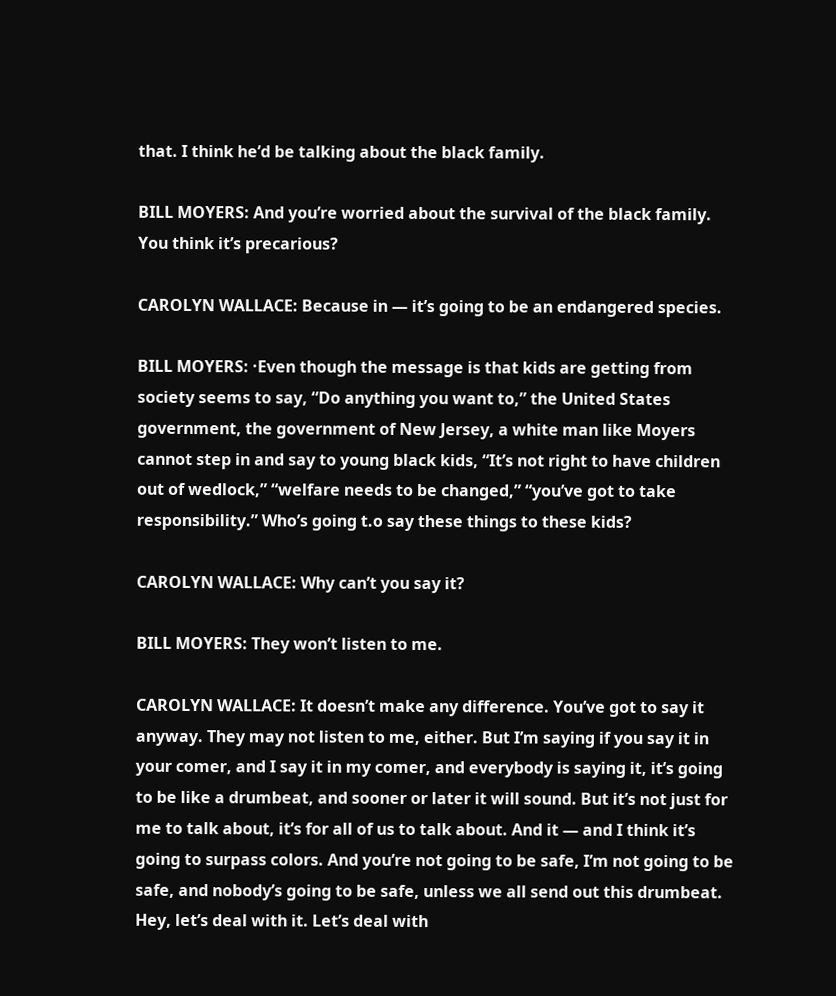that. I think he’d be talking about the black family.

BILL MOYERS: And you’re worried about the survival of the black family. You think it’s precarious?

CAROLYN WALLACE: Because in — it’s going to be an endangered species.

BILL MOYERS: ·Even though the message is that kids are getting from society seems to say, “Do anything you want to,” the United States government, the government of New Jersey, a white man like Moyers cannot step in and say to young black kids, “It’s not right to have children out of wedlock,” “welfare needs to be changed,” “you’ve got to take responsibility.” Who’s going t.o say these things to these kids?

CAROLYN WALLACE: Why can’t you say it?

BILL MOYERS: They won’t listen to me.

CAROLYN WALLACE: It doesn’t make any difference. You’ve got to say it anyway. They may not listen to me, either. But I’m saying if you say it in your comer, and I say it in my comer, and everybody is saying it, it’s going to be like a drumbeat, and sooner or later it will sound. But it’s not just for me to talk about, it’s for all of us to talk about. And it — and I think it’s going to surpass colors. And you’re not going to be safe, I’m not going to be safe, and nobody’s going to be safe, unless we all send out this drumbeat. Hey, let’s deal with it. Let’s deal with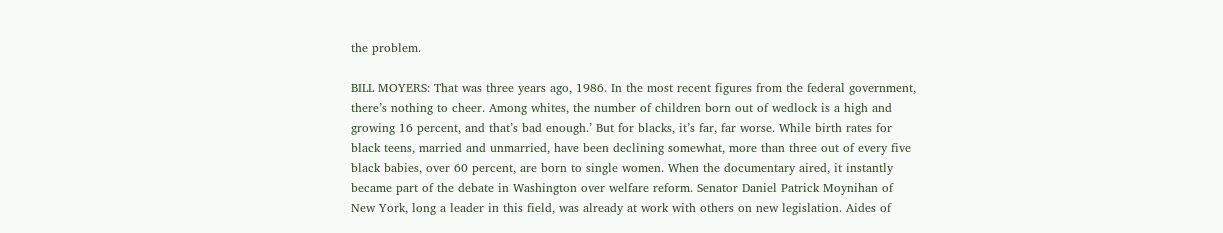the problem.

BILL MOYERS: That was three years ago, 1986. In the most recent figures from the federal government, there’s nothing to cheer. Among whites, the number of children born out of wedlock is a high and growing 16 percent, and that’s bad enough.’ But for blacks, it’s far, far worse. While birth rates for black teens, married and unmarried, have been declining somewhat, more than three out of every five black babies, over 60 percent, are born to single women. When the documentary aired, it instantly became part of the debate in Washington over welfare reform. Senator Daniel Patrick Moynihan of New York, long a leader in this field, was already at work with others on new legislation. Aides of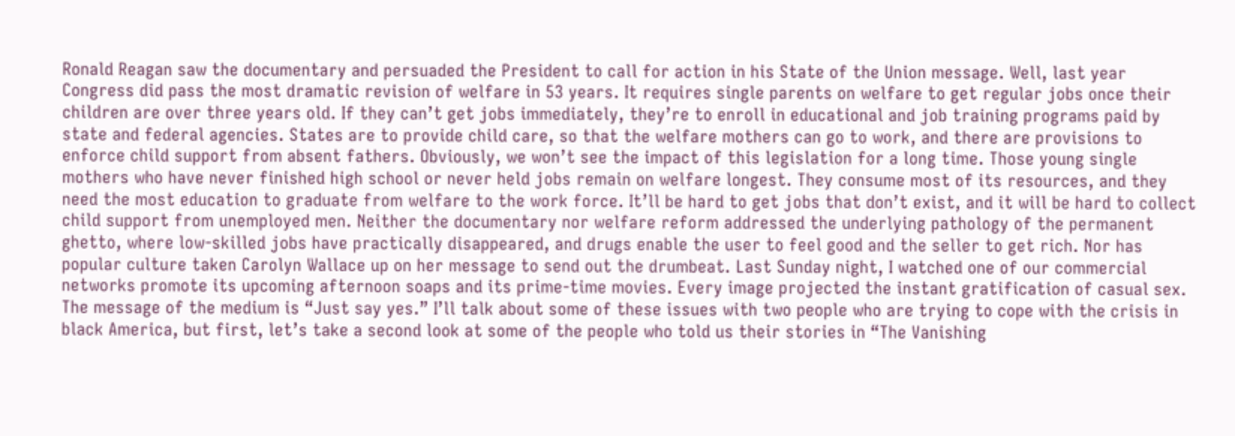Ronald Reagan saw the documentary and persuaded the President to call for action in his State of the Union message. Well, last year Congress did pass the most dramatic revision of welfare in 53 years. It requires single parents on welfare to get regular jobs once their children are over three years old. If they can’t get jobs immediately, they’re to enroll in educational and job training programs paid by state and federal agencies. States are to provide child care, so that the welfare mothers can go to work, and there are provisions to enforce child support from absent fathers. Obviously, we won’t see the impact of this legislation for a long time. Those young single mothers who have never finished high school or never held jobs remain on welfare longest. They consume most of its resources, and they need the most education to graduate from welfare to the work force. It’ll be hard to get jobs that don’t exist, and it will be hard to collect child support from unemployed men. Neither the documentary nor welfare reform addressed the underlying pathology of the permanent ghetto, where low-skilled jobs have practically disappeared, and drugs enable the user to feel good and the seller to get rich. Nor has popular culture taken Carolyn Wallace up on her message to send out the drumbeat. Last Sunday night, I watched one of our commercial networks promote its upcoming afternoon soaps and its prime-time movies. Every image projected the instant gratification of casual sex. The message of the medium is “Just say yes.” I’ll talk about some of these issues with two people who are trying to cope with the crisis in black America, but first, let’s take a second look at some of the people who told us their stories in “The Vanishing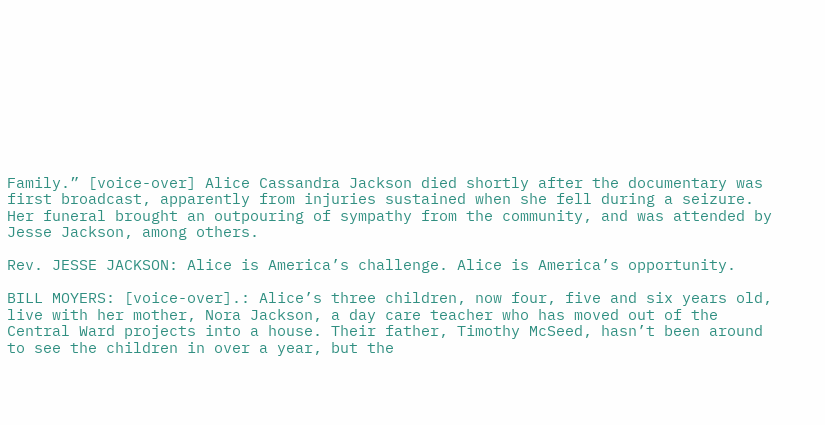Family.” [voice-over] Alice Cassandra Jackson died shortly after the documentary was first broadcast, apparently from injuries sustained when she fell during a seizure. Her funeral brought an outpouring of sympathy from the community, and was attended by Jesse Jackson, among others.

Rev. JESSE JACKSON: Alice is America’s challenge. Alice is America’s opportunity.

BILL MOYERS: [voice-over].: Alice’s three children, now four, five and six years old, live with her mother, Nora Jackson, a day care teacher who has moved out of the Central Ward projects into a house. Their father, Timothy McSeed, hasn’t been around to see the children in over a year, but the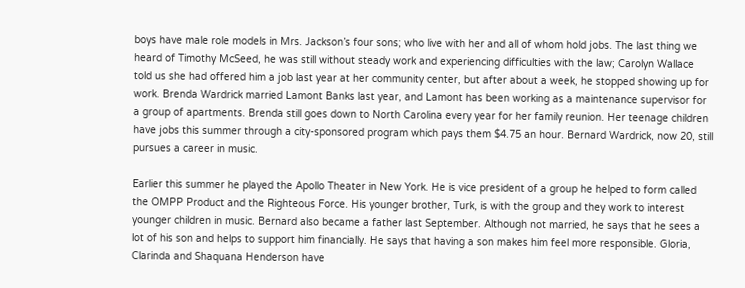boys have male role models in Mrs. Jackson’s four sons; who live with her and all of whom hold jobs. The last thing we heard of Timothy McSeed, he was still without steady work and experiencing difficulties with the law; Carolyn Wallace told us she had offered him a job last year at her community center, but after about a week, he stopped showing up for work. Brenda Wardrick married Lamont Banks last year, and Lamont has been working as a maintenance supervisor for a group of apartments. Brenda still goes down to North Carolina every year for her family reunion. Her teenage children have jobs this summer through a city-sponsored program which pays them $4.75 an hour. Bernard Wardrick, now 20, still pursues a career in music.

Earlier this summer he played the Apollo Theater in New York. He is vice president of a group he helped to form called the OMPP Product and the Righteous Force. His younger brother, Turk, is with the group and they work to interest younger children in music. Bernard also became a father last September. Although not married, he says that he sees a lot of his son and helps to support him financially. He says that having a son makes him feel more responsible. Gloria, Clarinda and Shaquana Henderson have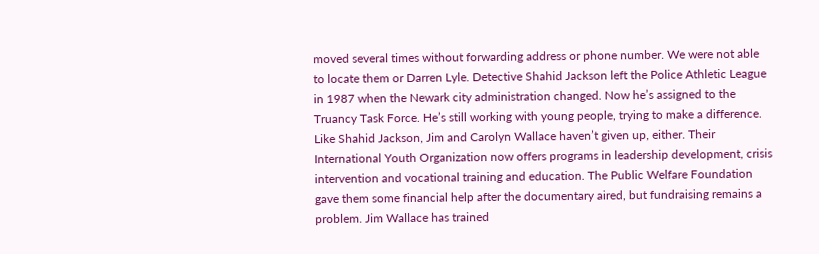moved several times without forwarding address or phone number. We were not able to locate them or Darren Lyle. Detective Shahid Jackson left the Police Athletic League in 1987 when the Newark city administration changed. Now he’s assigned to the Truancy Task Force. He’s still working with young people, trying to make a difference. Like Shahid Jackson, Jim and Carolyn Wallace haven’t given up, either. Their International Youth Organization now offers programs in leadership development, crisis intervention and vocational training and education. The Public Welfare Foundation gave them some financial help after the documentary aired, but fundraising remains a problem. Jim Wallace has trained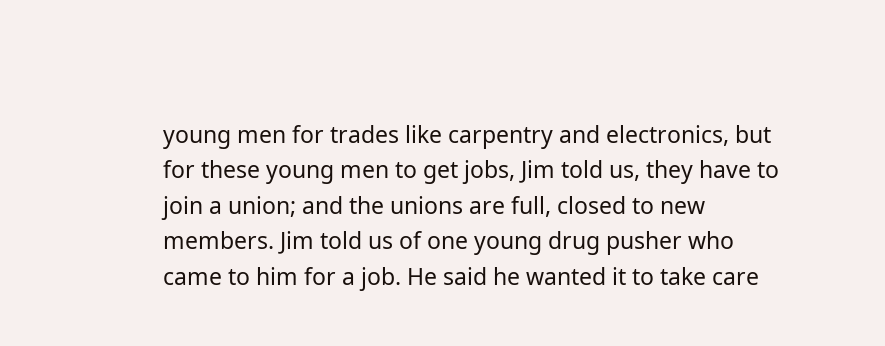young men for trades like carpentry and electronics, but for these young men to get jobs, Jim told us, they have to join a union; and the unions are full, closed to new members. Jim told us of one young drug pusher who came to him for a job. He said he wanted it to take care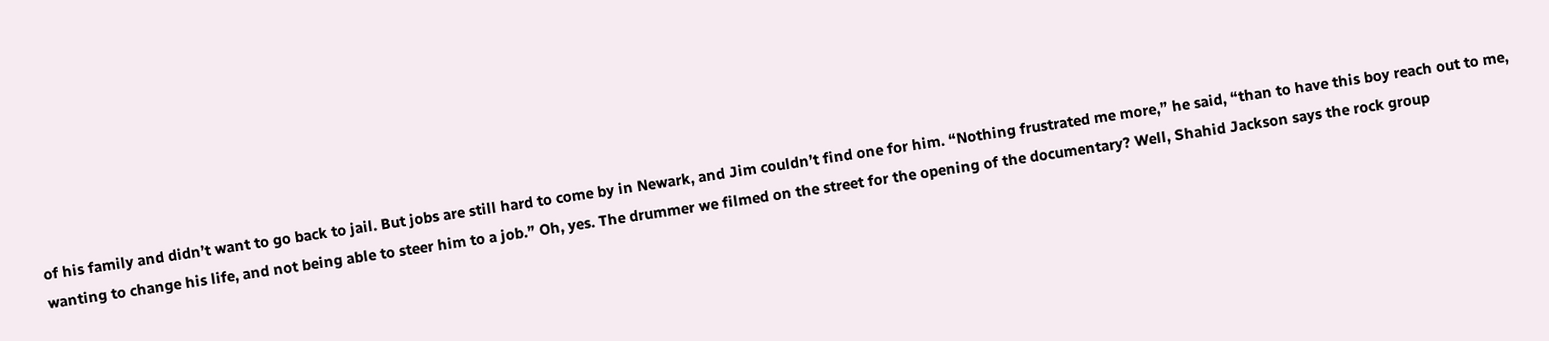of his family and didn’t want to go back to jail. But jobs are still hard to come by in Newark, and Jim couldn’t find one for him. “Nothing frustrated me more,” he said, “than to have this boy reach out to me, wanting to change his life, and not being able to steer him to a job.” Oh, yes. The drummer we filmed on the street for the opening of the documentary? Well, Shahid Jackson says the rock group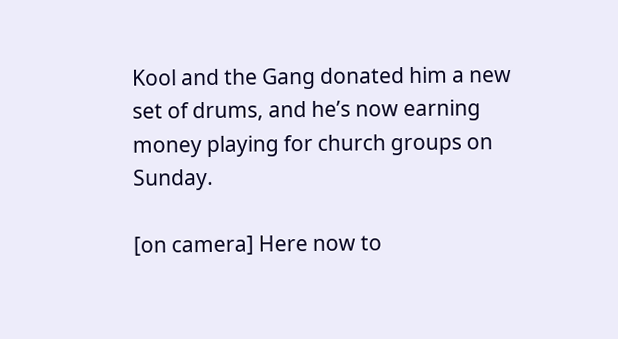Kool and the Gang donated him a new set of drums, and he’s now earning money playing for church groups on Sunday.

[on camera] Here now to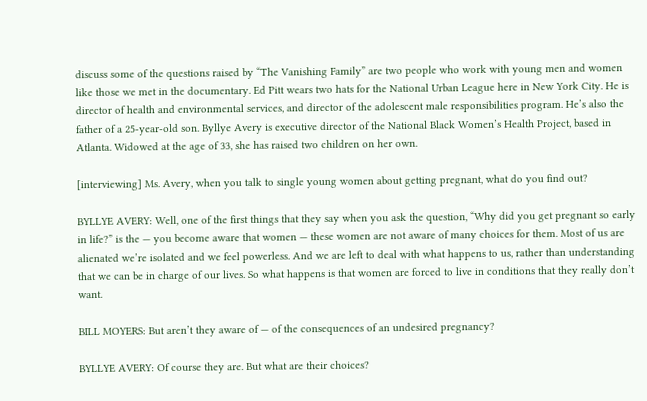discuss some of the questions raised by “The Vanishing Family” are two people who work with young men and women like those we met in the documentary. Ed Pitt wears two hats for the National Urban League here in New York City. He is director of health and environmental services, and director of the adolescent male responsibilities program. He’s also the father of a 25-year-old son. Byllye Avery is executive director of the National Black Women’s Health Project, based in Atlanta. Widowed at the age of 33, she has raised two children on her own.

[interviewing] Ms. Avery, when you talk to single young women about getting pregnant, what do you find out?

BYLLYE AVERY: Well, one of the first things that they say when you ask the question, “Why did you get pregnant so early in life?” is the — you become aware that women — these women are not aware of many choices for them. Most of us are alienated we’re isolated and we feel powerless. And we are left to deal with what happens to us, rather than understanding that we can be in charge of our lives. So what happens is that women are forced to live in conditions that they really don’t want.

BILL MOYERS: But aren’t they aware of — of the consequences of an undesired pregnancy?

BYLLYE AVERY: Of course they are. But what are their choices?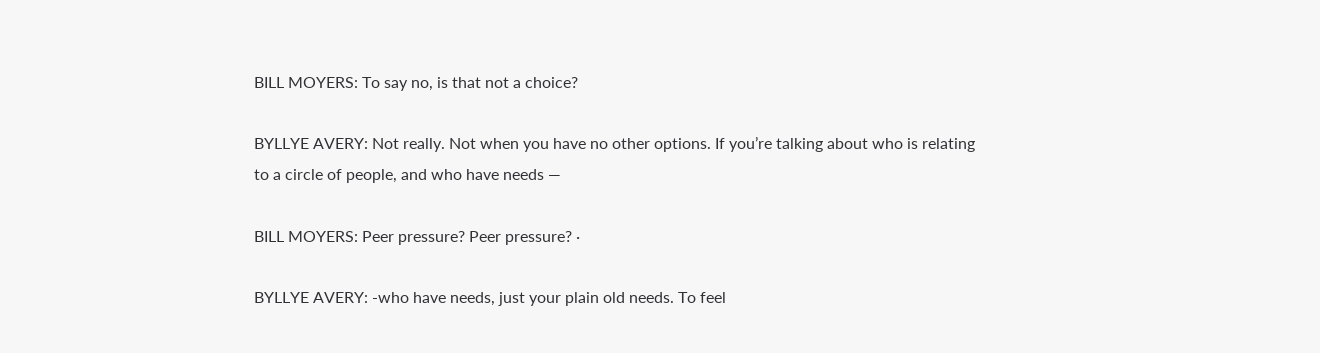BILL MOYERS: To say no, is that not a choice?

BYLLYE AVERY: Not really. Not when you have no other options. If you’re talking about who is relating to a circle of people, and who have needs —

BILL MOYERS: Peer pressure? Peer pressure? ·

BYLLYE AVERY: -who have needs, just your plain old needs. To feel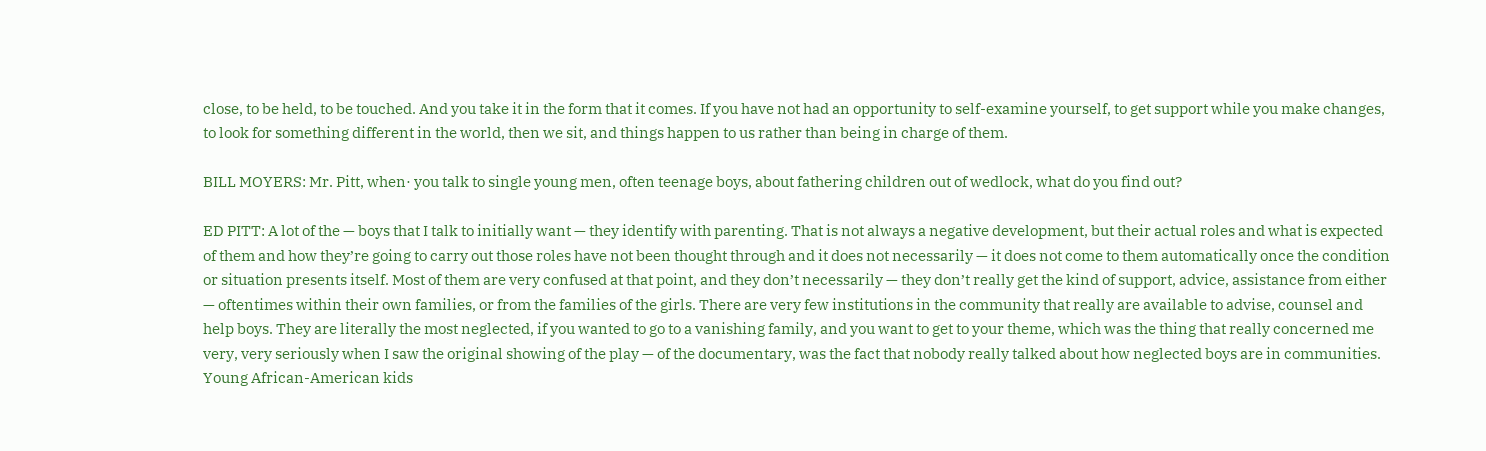close, to be held, to be touched. And you take it in the form that it comes. If you have not had an opportunity to self-examine yourself, to get support while you make changes, to look for something different in the world, then we sit, and things happen to us rather than being in charge of them.

BILL MOYERS: Mr. Pitt, when· you talk to single young men, often teenage boys, about fathering children out of wedlock, what do you find out?

ED PITT: A lot of the — boys that I talk to initially want — they identify with parenting. That is not always a negative development, but their actual roles and what is expected of them and how they’re going to carry out those roles have not been thought through and it does not necessarily — it does not come to them automatically once the condition or situation presents itself. Most of them are very confused at that point, and they don’t necessarily — they don’t really get the kind of support, advice, assistance from either — oftentimes within their own families, or from the families of the girls. There are very few institutions in the community that really are available to advise, counsel and help boys. They are literally the most neglected, if you wanted to go to a vanishing family, and you want to get to your theme, which was the thing that really concerned me very, very seriously when I saw the original showing of the play — of the documentary, was the fact that nobody really talked about how neglected boys are in communities. Young African-American kids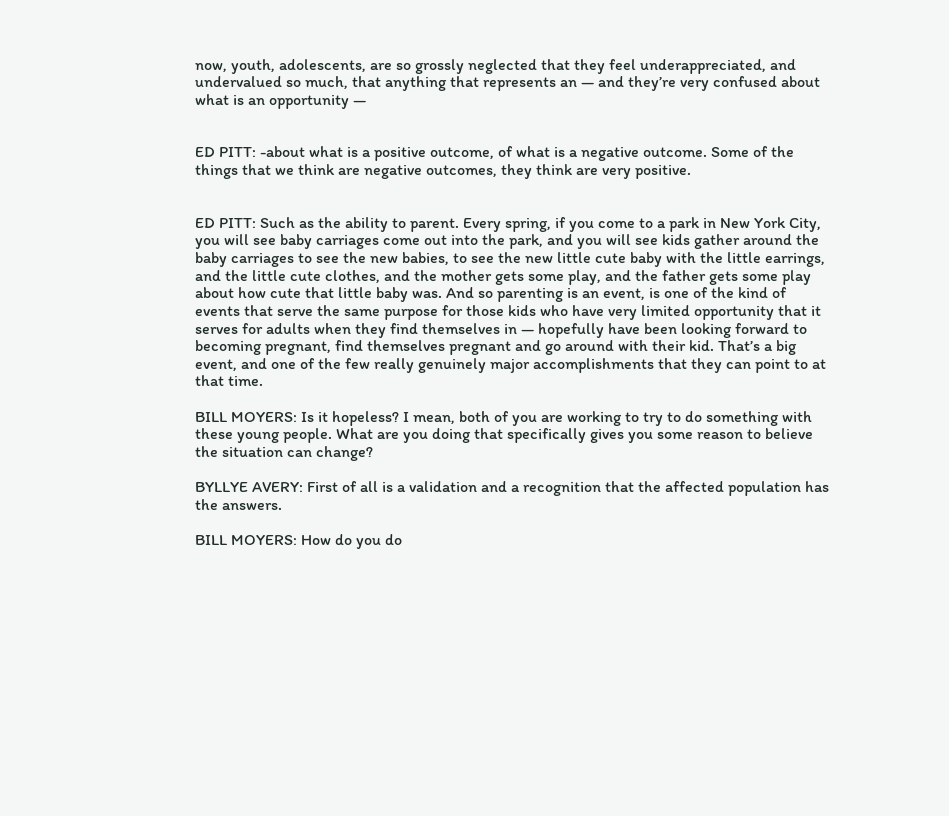now, youth, adolescents, are so grossly neglected that they feel underappreciated, and undervalued so much, that anything that represents an — and they’re very confused about what is an opportunity —


ED PITT: -about what is a positive outcome, of what is a negative outcome. Some of the things that we think are negative outcomes, they think are very positive.


ED PITT: Such as the ability to parent. Every spring, if you come to a park in New York City, you will see baby carriages come out into the park, and you will see kids gather around the baby carriages to see the new babies, to see the new little cute baby with the little earrings, and the little cute clothes, and the mother gets some play, and the father gets some play about how cute that little baby was. And so parenting is an event, is one of the kind of events that serve the same purpose for those kids who have very limited opportunity that it serves for adults when they find themselves in — hopefully have been looking forward to becoming pregnant, find themselves pregnant and go around with their kid. That’s a big event, and one of the few really genuinely major accomplishments that they can point to at that time.

BILL MOYERS: Is it hopeless? I mean, both of you are working to try to do something with these young people. What are you doing that specifically gives you some reason to believe the situation can change?

BYLLYE AVERY: First of all is a validation and a recognition that the affected population has the answers.

BILL MOYERS: How do you do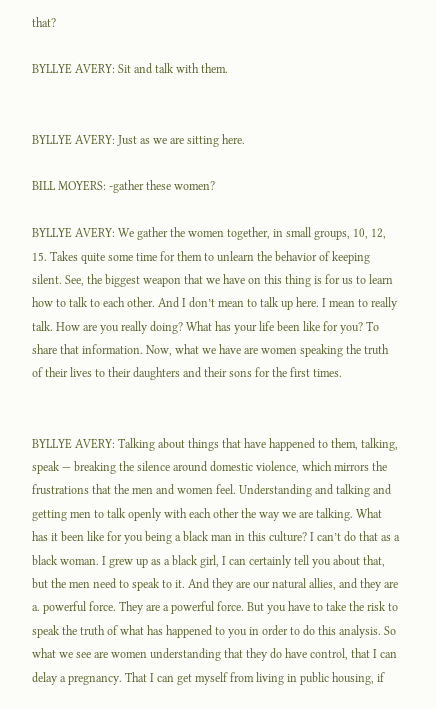that?

BYLLYE AVERY: Sit and talk with them.


BYLLYE AVERY: Just as we are sitting here.

BILL MOYERS: -gather these women?

BYLLYE AVERY: We gather the women together, in small groups, 10, 12, 15. Takes quite some time for them to unlearn the behavior of keeping silent. See, the biggest weapon that we have on this thing is for us to learn how to talk to each other. And I don’t mean to talk up here. I mean to really talk. How are you really doing? What has your life been like for you? To share that information. Now, what we have are women speaking the truth of their lives to their daughters and their sons for the first times.


BYLLYE AVERY: Talking about things that have happened to them, talking, speak — breaking the silence around domestic violence, which mirrors the frustrations that the men and women feel. Understanding and talking and getting men to talk openly with each other the way we are talking. What has it been like for you being a black man in this culture? I can’t do that as a black woman. I grew up as a black girl, I can certainly tell you about that, but the men need to speak to it. And they are our natural allies, and they are a. powerful force. They are a powerful force. But you have to take the risk to speak the truth of what has happened to you in order to do this analysis. So what we see are women understanding that they do have control, that I can delay a pregnancy. That I can get myself from living in public housing, if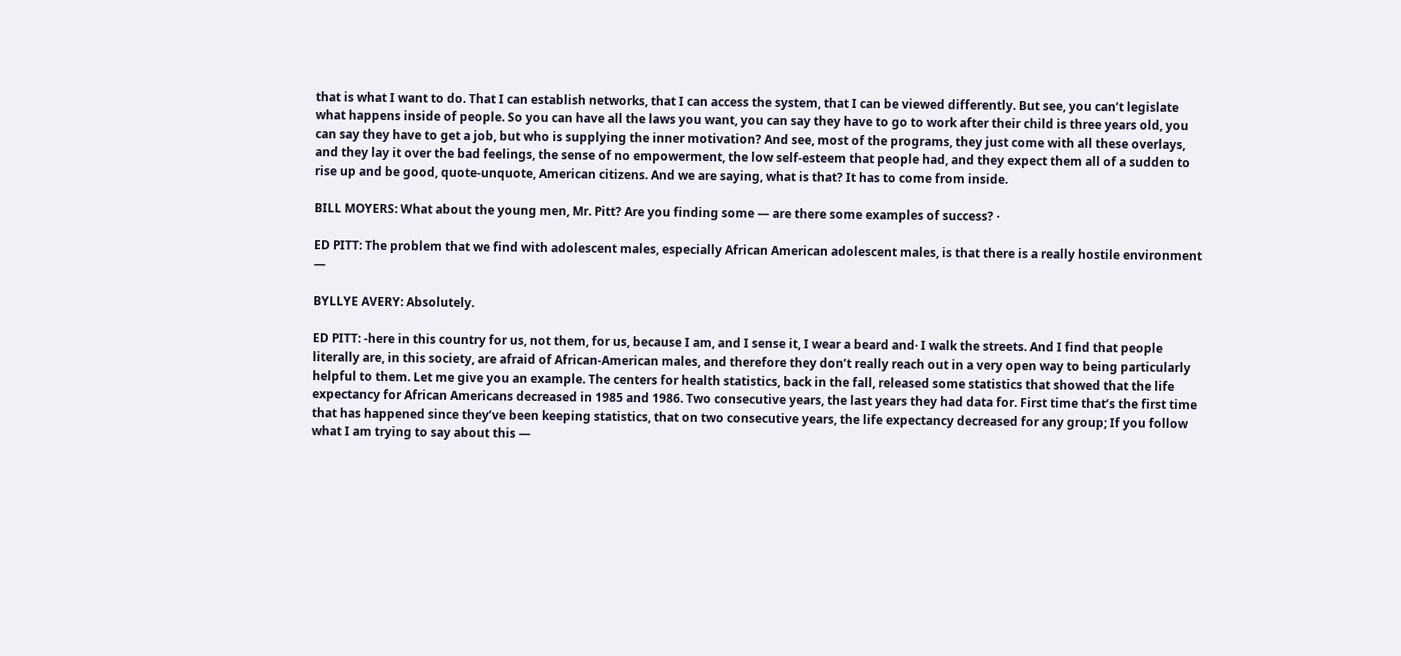that is what I want to do. That I can establish networks, that I can access the system, that I can be viewed differently. But see, you can’t legislate what happens inside of people. So you can have all the laws you want, you can say they have to go to work after their child is three years old, you can say they have to get a job, but who is supplying the inner motivation? And see, most of the programs, they just come with all these overlays, and they lay it over the bad feelings, the sense of no empowerment, the low self-esteem that people had, and they expect them all of a sudden to rise up and be good, quote-unquote, American citizens. And we are saying, what is that? It has to come from inside.

BILL MOYERS: What about the young men, Mr. Pitt? Are you finding some — are there some examples of success? ·

ED PITT: The problem that we find with adolescent males, especially African American adolescent males, is that there is a really hostile environment —

BYLLYE AVERY: Absolutely.

ED PITT: -here in this country for us, not them, for us, because I am, and I sense it, I wear a beard and· I walk the streets. And I find that people literally are, in this society, are afraid of African-American males, and therefore they don’t really reach out in a very open way to being particularly helpful to them. Let me give you an example. The centers for health statistics, back in the fall, released some statistics that showed that the life expectancy for African Americans decreased in 1985 and 1986. Two consecutive years, the last years they had data for. First time that’s the first time that has happened since they’ve been keeping statistics, that on two consecutive years, the life expectancy decreased for any group; If you follow what I am trying to say about this —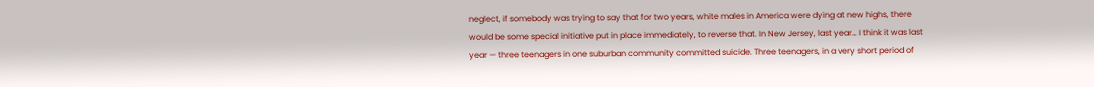neglect, if somebody was trying to say that for two years, white males in America were dying at new highs, there would be some special initiative put in place immediately, to reverse that. In New Jersey, last year… I think it was last year — three teenagers in one suburban community committed suicide. Three teenagers, in a very short period of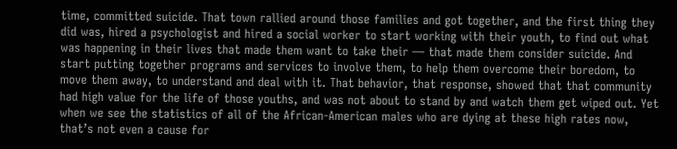time, committed suicide. That town rallied around those families and got together, and the first thing they did was, hired a psychologist and hired a social worker to start working with their youth, to find out what was happening in their lives that made them want to take their — that made them consider suicide. And start putting together programs and services to involve them, to help them overcome their boredom, to move them away, to understand and deal with it. That behavior, that response, showed that that community had high value for the life of those youths, and was not about to stand by and watch them get wiped out. Yet when we see the statistics of all of the African-American males who are dying at these high rates now, that’s not even a cause for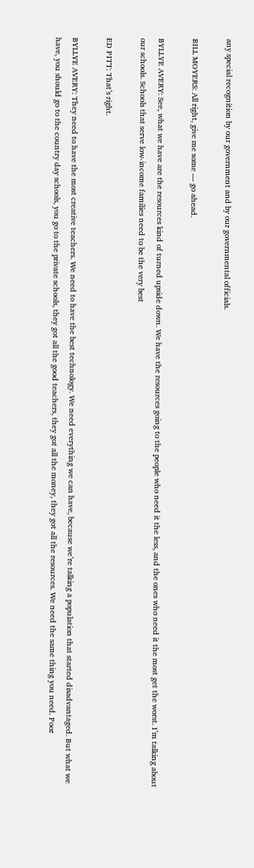any special recognition by our government and by our governmental officials.

BILL MOYERS: All right, give me some — go ahead.

BYLLYE AVERY: See, what we have are the resources kind of turned upside down. We have the resources going to the people who need it the less, and the ones who need it the most get the worst. I’m talking about our schools. Schools that serve low-income families need to be the very best

ED PITT: That’s right.

BYLLYE AVERY: They need to have the most creative teachers. We need to have the best technology. We need everything we can have, because we’re talking a population that started disadvantaged. But what we have, you should go to the country day schools, you go to the private schools, they got all the good teachers, they got all the money, they got all the resources. We need the same thing you need. Poor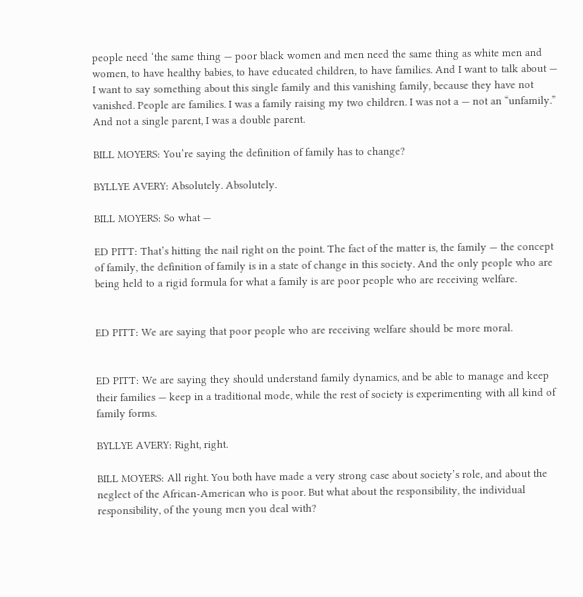people need ‘the same thing — poor black women and men need the same thing as white men and women, to have healthy babies, to have educated children, to have families. And I want to talk about — I want to say something about this single family and this vanishing family, because they have not vanished. People are families. I was a family raising my two children. I was not a — not an “unfamily.” And not a single parent, I was a double parent.

BILL MOYERS: You’re saying the definition of family has to change?

BYLLYE AVERY: Absolutely. Absolutely.

BILL MOYERS: So what —

ED PITT: That’s hitting the nail right on the point. The fact of the matter is, the family — the concept of family, the definition of family is in a state of change in this society. And the only people who are being held to a rigid formula for what a family is are poor people who are receiving welfare.


ED PITT: We are saying that poor people who are receiving welfare should be more moral.


ED PITT: We are saying they should understand family dynamics, and be able to manage and keep their families — keep in a traditional mode, while the rest of society is experimenting with all kind of family forms.

BYLLYE AVERY: Right, right.

BILL MOYERS: All right. You both have made a very strong case about society’s role, and about the neglect of the African-American who is poor. But what about the responsibility, the individual responsibility, of the young men you deal with?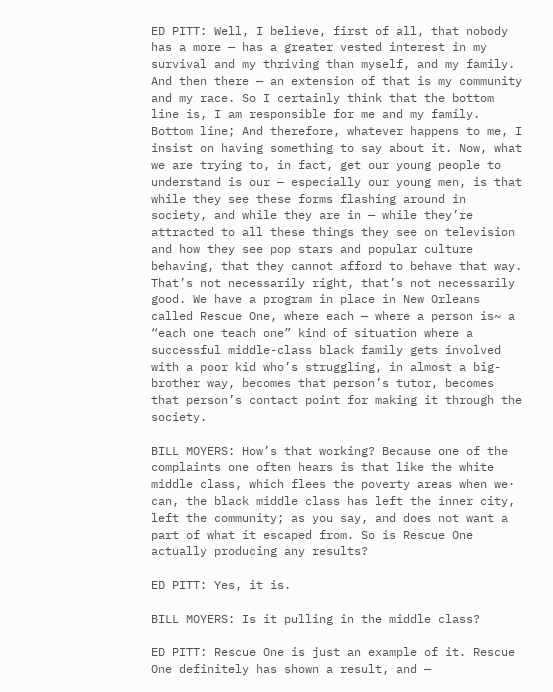ED PITT: Well, I believe, first of all, that nobody has a more — has a greater vested interest in my survival and my thriving than myself, and my family. And then there — an extension of that is my community and my race. So I certainly think that the bottom line is, I am responsible for me and my family. Bottom line; And therefore, whatever happens to me, I insist on having something to say about it. Now, what we are trying to, in fact, get our young people to understand is our — especially our young men, is that while they see these forms flashing around in society, and while they are in — while they’re attracted to all these things they see on television and how they see pop stars and popular culture behaving, that they cannot afford to behave that way. That’s not necessarily right, that’s not necessarily good. We have a program in place in New Orleans called Rescue One, where each — where a person is~ a “each one teach one” kind of situation where a successful middle-class black family gets involved with a poor kid who’s struggling, in almost a big-brother way, becomes that person’s tutor, becomes that person’s contact point for making it through the society.

BILL MOYERS: How’s that working? Because one of the complaints one often hears is that like the white middle class, which flees the poverty areas when we· can, the black middle class has left the inner city, left the community; as you say, and does not want a part of what it escaped from. So is Rescue One actually producing any results?

ED PITT: Yes, it is.

BILL MOYERS: Is it pulling in the middle class?

ED PITT: Rescue One is just an example of it. Rescue One definitely has shown a result, and —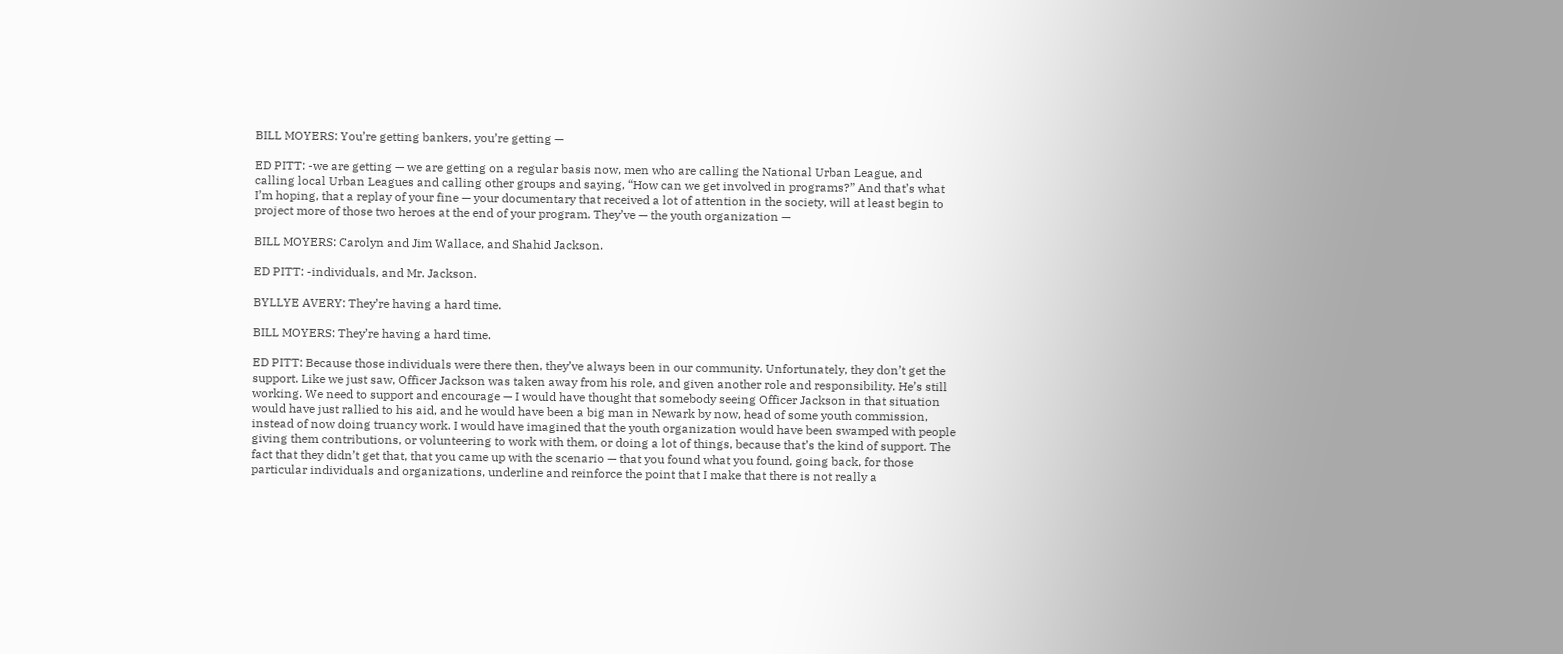BILL MOYERS: You’re getting bankers, you’re getting —

ED PITT: -we are getting — we are getting on a regular basis now, men who are calling the National Urban League, and calling local Urban Leagues and calling other groups and saying, “How can we get involved in programs?” And that’s what I’m hoping, that a replay of your fine — your documentary that received a lot of attention in the society, will at least begin to project more of those two heroes at the end of your program. They’ve — the youth organization —

BILL MOYERS: Carolyn and Jim Wallace, and Shahid Jackson.

ED PITT: -individuals, and Mr. Jackson.

BYLLYE AVERY: They’re having a hard time.

BILL MOYERS: They’re having a hard time.

ED PITT: Because those individuals were there then, they’ve always been in our community. Unfortunately, they don’t get the support. Like we just saw, Officer Jackson was taken away from his role, and given another role and responsibility. He’s still working. We need to support and encourage — I would have thought that somebody seeing Officer Jackson in that situation would have just rallied to his aid, and he would have been a big man in Newark by now, head of some youth commission, instead of now doing truancy work. I would have imagined that the youth organization would have been swamped with people giving them contributions, or volunteering to work with them, or doing a lot of things, because that’s the kind of support. The fact that they didn’t get that, that you came up with the scenario — that you found what you found, going back, for those particular individuals and organizations, underline and reinforce the point that I make that there is not really a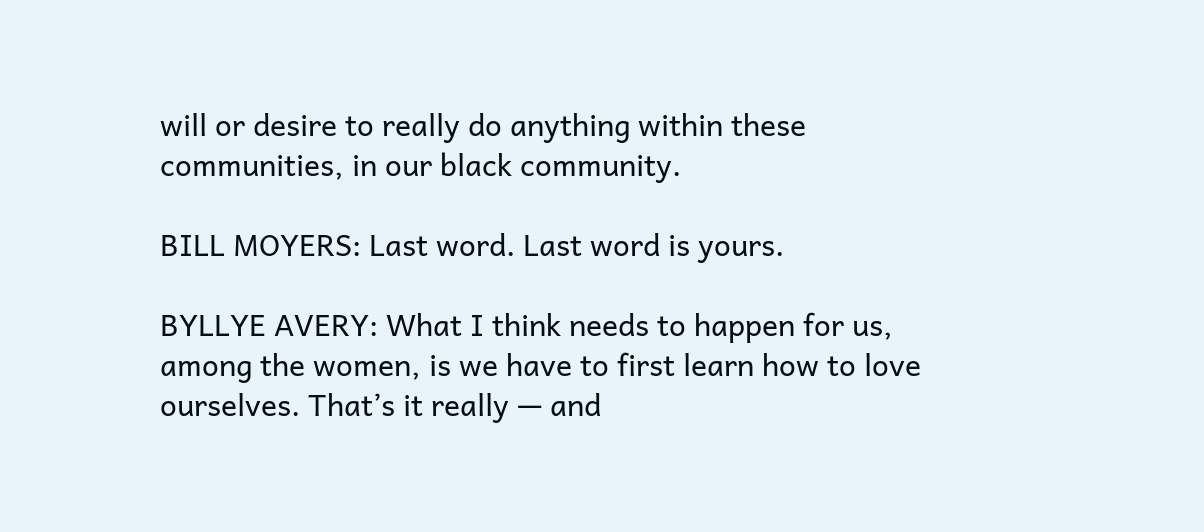will or desire to really do anything within these communities, in our black community.

BILL MOYERS: Last word. Last word is yours.

BYLLYE AVERY: What I think needs to happen for us, among the women, is we have to first learn how to love ourselves. That’s it really — and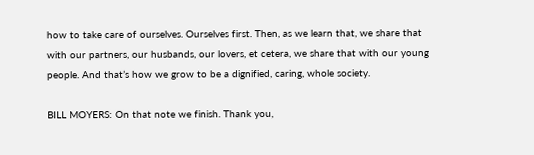how to take care of ourselves. Ourselves first. Then, as we learn that, we share that with our partners, our husbands, our lovers, et cetera, we share that with our young people. And that’s how we grow to be a dignified, caring, whole society.

BILL MOYERS: On that note we finish. Thank you,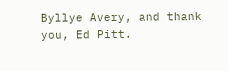Byllye Avery, and thank you, Ed Pitt.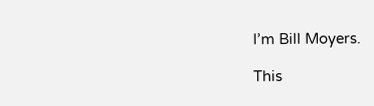I’m Bill Moyers.

This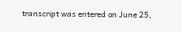transcript was entered on June 25,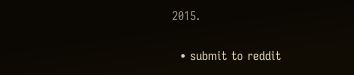2015.

  • submit to reddit